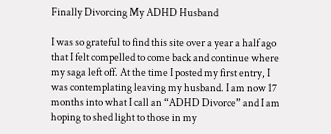Finally Divorcing My ADHD Husband

I was so grateful to find this site over a year a half ago that I felt compelled to come back and continue where my saga left off. At the time I posted my first entry, I was contemplating leaving my husband. I am now 17 months into what I call an “ADHD Divorce” and I am hoping to shed light to those in my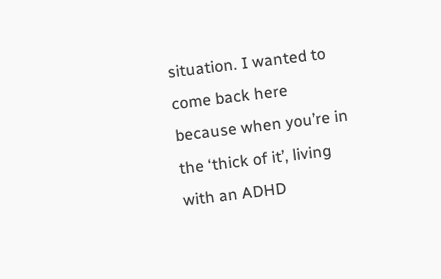situation. I wanted to come back here because when you’re in the ‘thick of it’, living with an ADHD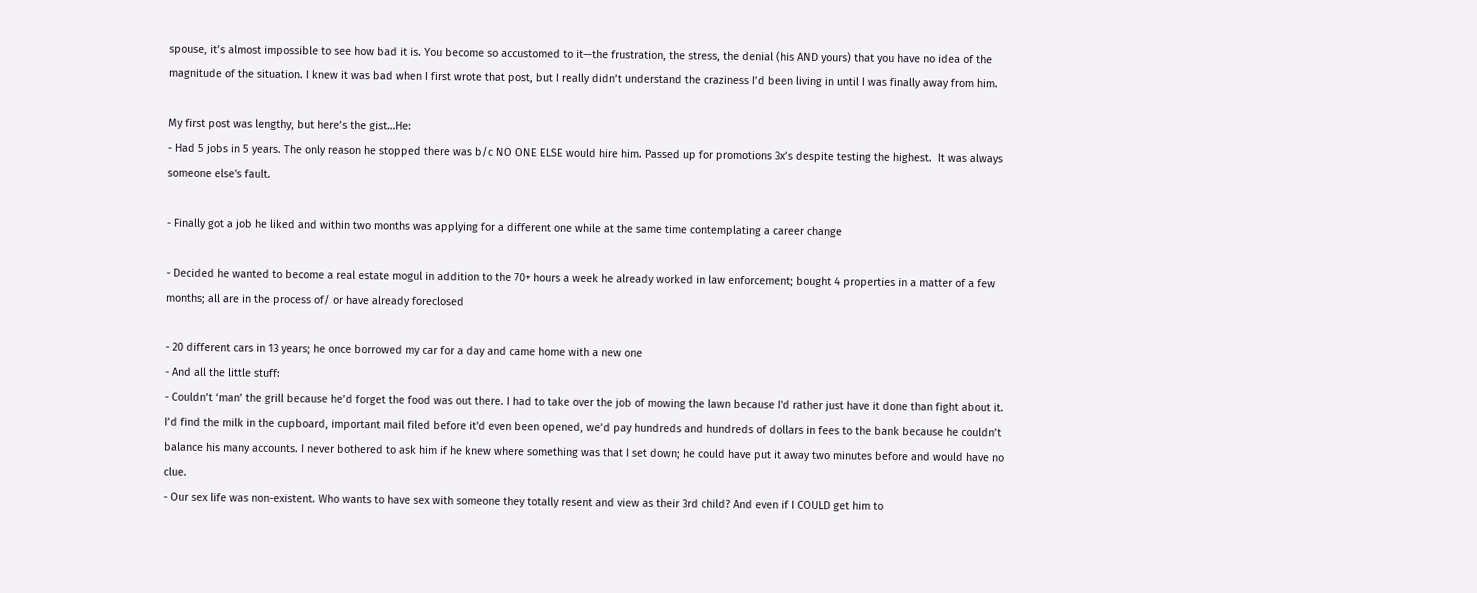spouse, it’s almost impossible to see how bad it is. You become so accustomed to it—the frustration, the stress, the denial (his AND yours) that you have no idea of the magnitude of the situation. I knew it was bad when I first wrote that post, but I really didn’t understand the craziness I’d been living in until I was finally away from him.

My first post was lengthy, but here’s the gist…He:
- Had 5 jobs in 5 years. The only reason he stopped there was b/c NO ONE ELSE would hire him. Passed up for promotions 3x’s despite testing the highest.  It was always someone else's fault.

- Finally got a job he liked and within two months was applying for a different one while at the same time contemplating a career change

- Decided he wanted to become a real estate mogul in addition to the 70+ hours a week he already worked in law enforcement; bought 4 properties in a matter of a few months; all are in the process of/ or have already foreclosed

- 20 different cars in 13 years; he once borrowed my car for a day and came home with a new one
- And all the little stuff:
- Couldn’t ‘man’ the grill because he’d forget the food was out there. I had to take over the job of mowing the lawn because I'd rather just have it done than fight about it. I’d find the milk in the cupboard, important mail filed before it'd even been opened, we’d pay hundreds and hundreds of dollars in fees to the bank because he couldn’t balance his many accounts. I never bothered to ask him if he knew where something was that I set down; he could have put it away two minutes before and would have no clue.
- Our sex life was non-existent. Who wants to have sex with someone they totally resent and view as their 3rd child? And even if I COULD get him to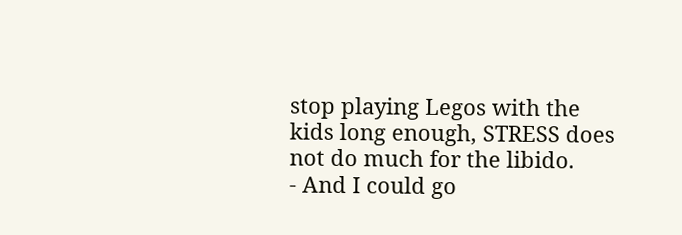stop playing Legos with the kids long enough, STRESS does not do much for the libido.
- And I could go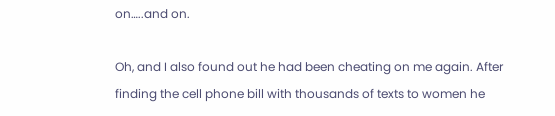on…..and on.

Oh, and I also found out he had been cheating on me again. After finding the cell phone bill with thousands of texts to women he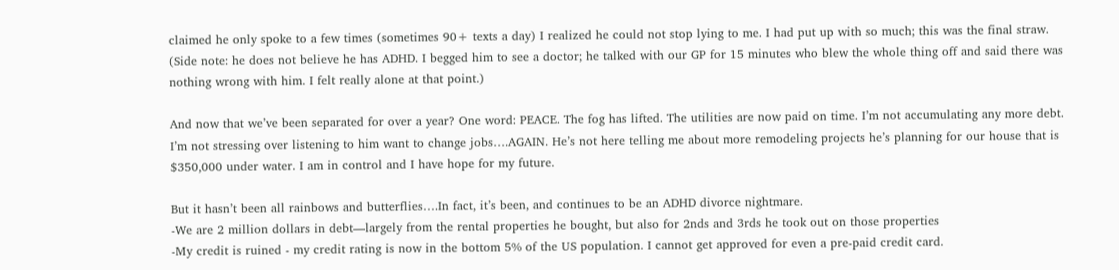claimed he only spoke to a few times (sometimes 90+ texts a day) I realized he could not stop lying to me. I had put up with so much; this was the final straw. (Side note: he does not believe he has ADHD. I begged him to see a doctor; he talked with our GP for 15 minutes who blew the whole thing off and said there was nothing wrong with him. I felt really alone at that point.)

And now that we’ve been separated for over a year? One word: PEACE. The fog has lifted. The utilities are now paid on time. I’m not accumulating any more debt. I’m not stressing over listening to him want to change jobs….AGAIN. He’s not here telling me about more remodeling projects he’s planning for our house that is $350,000 under water. I am in control and I have hope for my future.

But it hasn’t been all rainbows and butterflies….In fact, it’s been, and continues to be an ADHD divorce nightmare.
-We are 2 million dollars in debt—largely from the rental properties he bought, but also for 2nds and 3rds he took out on those properties
-My credit is ruined - my credit rating is now in the bottom 5% of the US population. I cannot get approved for even a pre-paid credit card.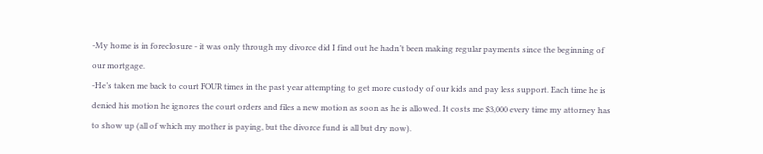-My home is in foreclosure - it was only through my divorce did I find out he hadn’t been making regular payments since the beginning of our mortgage.
-He’s taken me back to court FOUR times in the past year attempting to get more custody of our kids and pay less support. Each time he is denied his motion he ignores the court orders and files a new motion as soon as he is allowed. It costs me $3,000 every time my attorney has to show up (all of which my mother is paying, but the divorce fund is all but dry now).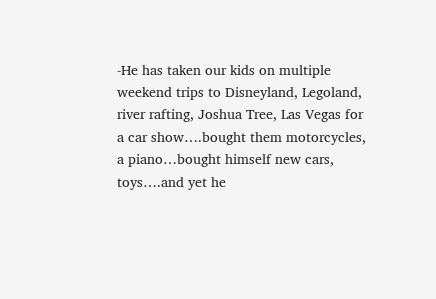-He has taken our kids on multiple weekend trips to Disneyland, Legoland, river rafting, Joshua Tree, Las Vegas for a car show….bought them motorcycles, a piano…bought himself new cars, toys….and yet he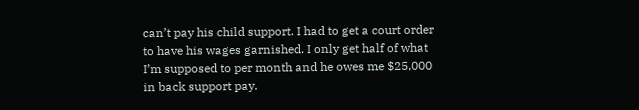can’t pay his child support. I had to get a court order to have his wages garnished. I only get half of what I’m supposed to per month and he owes me $25,000 in back support pay.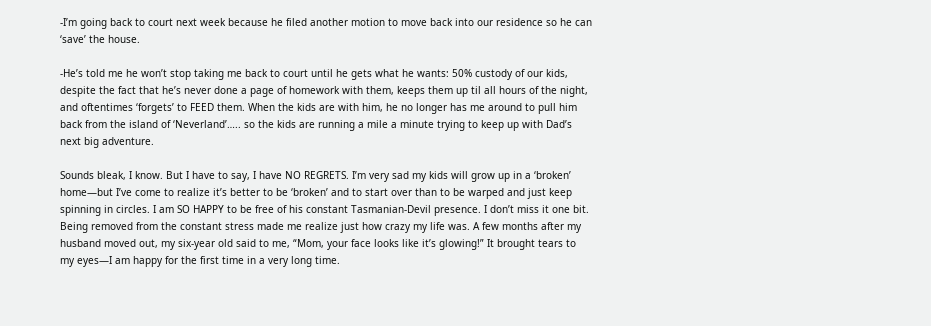-I’m going back to court next week because he filed another motion to move back into our residence so he can ‘save’ the house.

-He’s told me he won’t stop taking me back to court until he gets what he wants: 50% custody of our kids, despite the fact that he’s never done a page of homework with them, keeps them up til all hours of the night, and oftentimes ‘forgets’ to FEED them. When the kids are with him, he no longer has me around to pull him back from the island of ‘Neverland’….. so the kids are running a mile a minute trying to keep up with Dad’s next big adventure.

Sounds bleak, I know. But I have to say, I have NO REGRETS. I’m very sad my kids will grow up in a ‘broken’ home—but I’ve come to realize it’s better to be ‘broken’ and to start over than to be warped and just keep spinning in circles. I am SO HAPPY to be free of his constant Tasmanian-Devil presence. I don’t miss it one bit. Being removed from the constant stress made me realize just how crazy my life was. A few months after my husband moved out, my six-year old said to me, “Mom, your face looks like it’s glowing!” It brought tears to my eyes—I am happy for the first time in a very long time.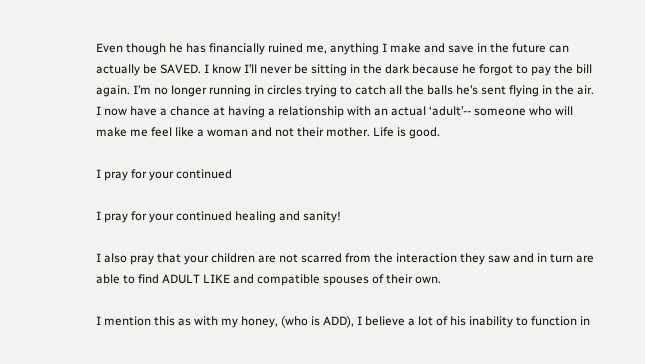Even though he has financially ruined me, anything I make and save in the future can actually be SAVED. I know I’ll never be sitting in the dark because he forgot to pay the bill again. I’m no longer running in circles trying to catch all the balls he’s sent flying in the air. I now have a chance at having a relationship with an actual ‘adult’-- someone who will make me feel like a woman and not their mother. Life is good.

I pray for your continued

I pray for your continued healing and sanity!

I also pray that your children are not scarred from the interaction they saw and in turn are able to find ADULT LIKE and compatible spouses of their own.

I mention this as with my honey, (who is ADD), I believe a lot of his inability to function in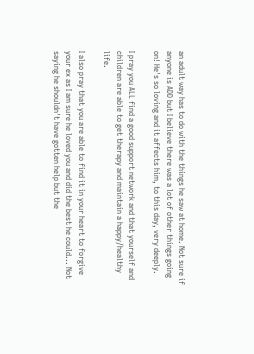an adult way has to do with the things he saw at home. Not sure if anyone is ADD but I believe there was a lot of other things going on! He's so loving and it affects him, to this day, very deeply.

I pray you ALL find a good support network and that yourself and children are able to get therapy and maintain a happy/healthy life.

I also pray that you are able to find it in your heart to forgive your ex as I am sure he loved you and did the best he could... Not saying he shouldn't have gotten help but the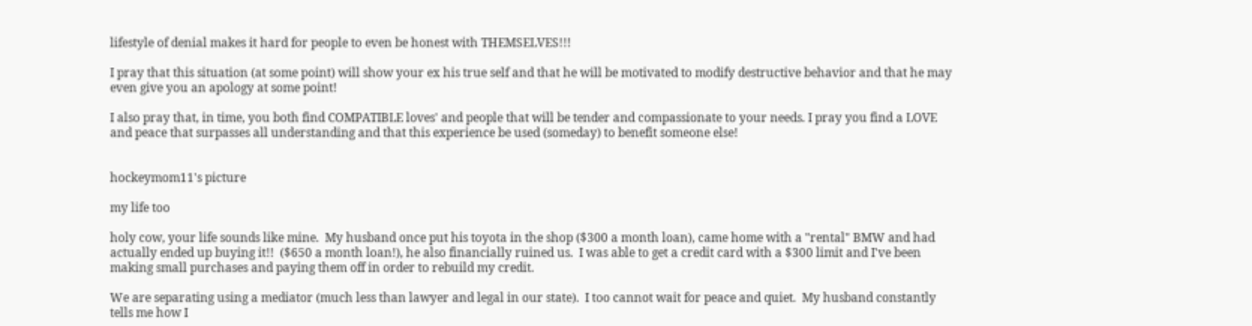lifestyle of denial makes it hard for people to even be honest with THEMSELVES!!!

I pray that this situation (at some point) will show your ex his true self and that he will be motivated to modify destructive behavior and that he may even give you an apology at some point!

I also pray that, in time, you both find COMPATIBLE loves' and people that will be tender and compassionate to your needs. I pray you find a LOVE and peace that surpasses all understanding and that this experience be used (someday) to benefit someone else!


hockeymom11's picture

my life too

holy cow, your life sounds like mine.  My husband once put his toyota in the shop ($300 a month loan), came home with a "rental" BMW and had actually ended up buying it!!  ($650 a month loan!), he also financially ruined us.  I was able to get a credit card with a $300 limit and I've been making small purchases and paying them off in order to rebuild my credit.

We are separating using a mediator (much less than lawyer and legal in our state).  I too cannot wait for peace and quiet.  My husband constantly tells me how I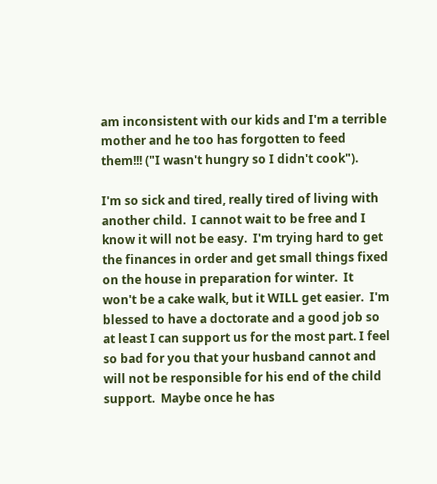am inconsistent with our kids and I'm a terrible mother and he too has forgotten to feed them!!! ("I wasn't hungry so I didn't cook").

I'm so sick and tired, really tired of living with another child.  I cannot wait to be free and I know it will not be easy.  I'm trying hard to get the finances in order and get small things fixed on the house in preparation for winter.  It won't be a cake walk, but it WILL get easier.  I'm blessed to have a doctorate and a good job so at least I can support us for the most part. I feel so bad for you that your husband cannot and will not be responsible for his end of the child support.  Maybe once he has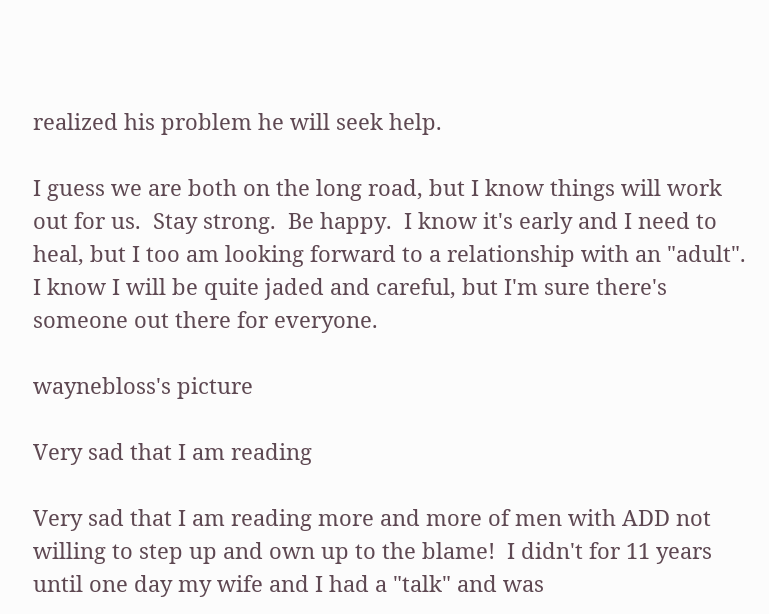realized his problem he will seek help.

I guess we are both on the long road, but I know things will work out for us.  Stay strong.  Be happy.  I know it's early and I need to heal, but I too am looking forward to a relationship with an "adult".  I know I will be quite jaded and careful, but I'm sure there's someone out there for everyone.

waynebloss's picture

Very sad that I am reading

Very sad that I am reading more and more of men with ADD not willing to step up and own up to the blame!  I didn't for 11 years until one day my wife and I had a "talk" and was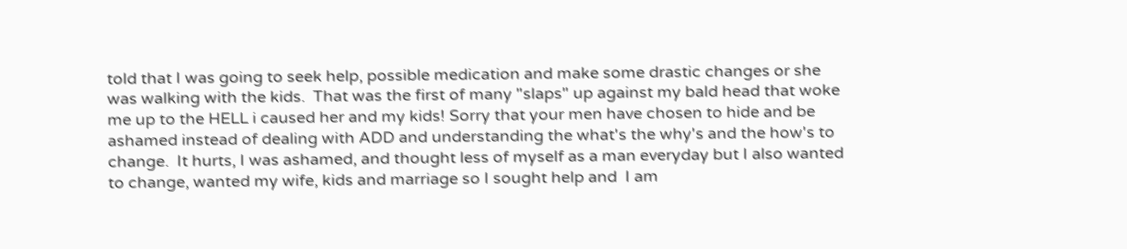told that I was going to seek help, possible medication and make some drastic changes or she was walking with the kids.  That was the first of many "slaps" up against my bald head that woke me up to the HELL i caused her and my kids! Sorry that your men have chosen to hide and be ashamed instead of dealing with ADD and understanding the what's the why's and the how's to change.  It hurts, I was ashamed, and thought less of myself as a man everyday but I also wanted to change, wanted my wife, kids and marriage so I sought help and  I am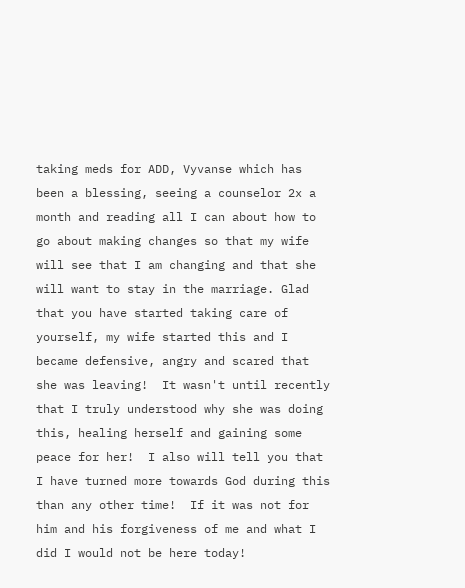taking meds for ADD, Vyvanse which has been a blessing, seeing a counselor 2x a month and reading all I can about how to go about making changes so that my wife will see that I am changing and that she will want to stay in the marriage. Glad that you have started taking care of yourself, my wife started this and I became defensive, angry and scared that she was leaving!  It wasn't until recently that I truly understood why she was doing this, healing herself and gaining some peace for her!  I also will tell you that I have turned more towards God during this than any other time!  If it was not for him and his forgiveness of me and what I did I would not be here today!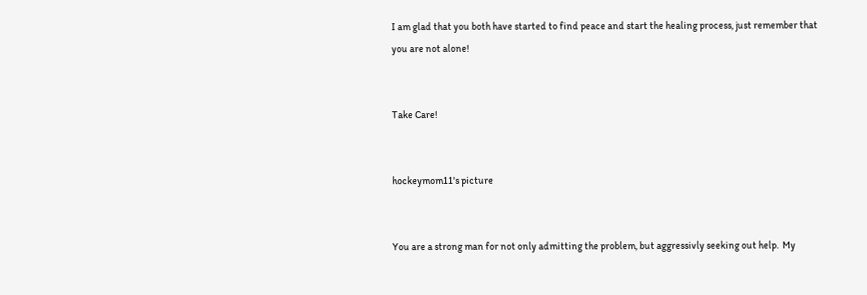I am glad that you both have started to find peace and start the healing process, just remember that you are not alone!


Take Care!


hockeymom11's picture


You are a strong man for not only admitting the problem, but aggressivly seeking out help.  My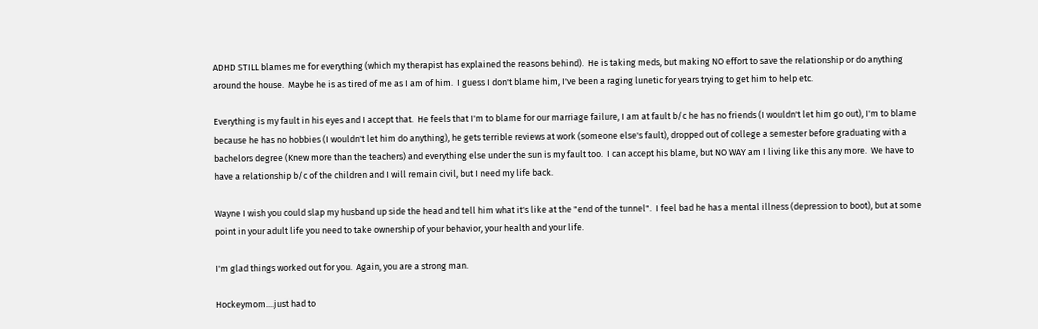ADHD STILL blames me for everything (which my therapist has explained the reasons behind).  He is taking meds, but making NO effort to save the relationship or do anything around the house.  Maybe he is as tired of me as I am of him.  I guess I don't blame him, I've been a raging lunetic for years trying to get him to help etc.

Everything is my fault in his eyes and I accept that.  He feels that I'm to blame for our marriage failure, I am at fault b/c he has no friends (I wouldn't let him go out), I'm to blame because he has no hobbies (I wouldn't let him do anything), he gets terrible reviews at work (someone else's fault), dropped out of college a semester before graduating with a bachelors degree (Knew more than the teachers) and everything else under the sun is my fault too.  I can accept his blame, but NO WAY am I living like this any more.  We have to have a relationship b/c of the children and I will remain civil, but I need my life back.

Wayne I wish you could slap my husband up side the head and tell him what it's like at the "end of the tunnel".  I feel bad he has a mental illness (depression to boot), but at some point in your adult life you need to take ownership of your behavior, your health and your life.

I'm glad things worked out for you.  Again, you are a strong man.

Hockeymom....just had to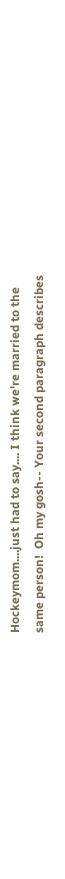Hockeymom....just had to say.... I think we're married to the same person!  Oh my gosh-- Your second paragraph describes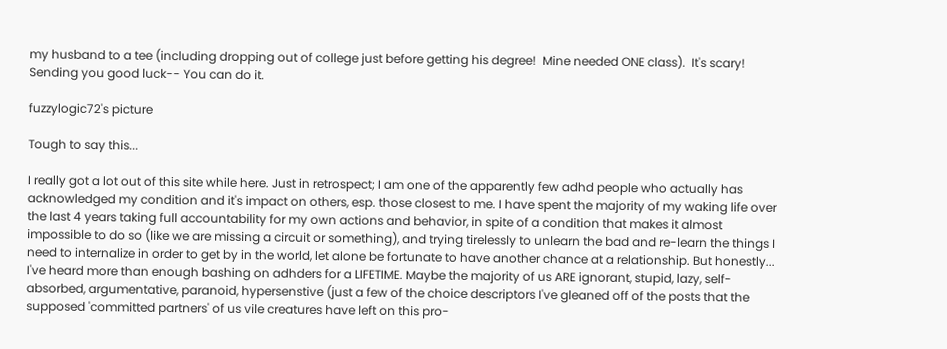my husband to a tee (including dropping out of college just before getting his degree!  Mine needed ONE class).  It's scary!  Sending you good luck-- You can do it.

fuzzylogic72's picture

Tough to say this...

I really got a lot out of this site while here. Just in retrospect; I am one of the apparently few adhd people who actually has acknowledged my condition and it's impact on others, esp. those closest to me. I have spent the majority of my waking life over the last 4 years taking full accountability for my own actions and behavior, in spite of a condition that makes it almost impossible to do so (like we are missing a circuit or something), and trying tirelessly to unlearn the bad and re-learn the things I need to internalize in order to get by in the world, let alone be fortunate to have another chance at a relationship. But honestly... I've heard more than enough bashing on adhders for a LIFETIME. Maybe the majority of us ARE ignorant, stupid, lazy, self-absorbed, argumentative, paranoid, hypersenstive (just a few of the choice descriptors I've gleaned off of the posts that the supposed 'committed partners' of us vile creatures have left on this pro-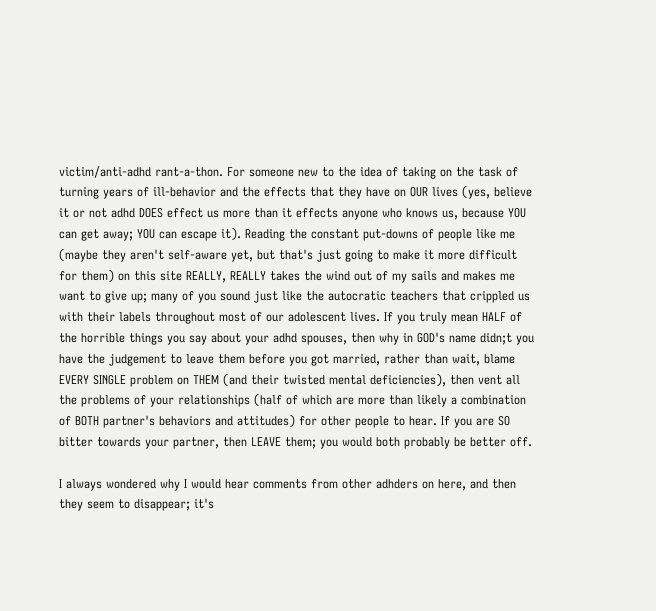victim/anti-adhd rant-a-thon. For someone new to the idea of taking on the task of turning years of ill-behavior and the effects that they have on OUR lives (yes, believe it or not adhd DOES effect us more than it effects anyone who knows us, because YOU can get away; YOU can escape it). Reading the constant put-downs of people like me (maybe they aren't self-aware yet, but that's just going to make it more difficult for them) on this site REALLY, REALLY takes the wind out of my sails and makes me want to give up; many of you sound just like the autocratic teachers that crippled us with their labels throughout most of our adolescent lives. If you truly mean HALF of the horrible things you say about your adhd spouses, then why in GOD's name didn;t you have the judgement to leave them before you got married, rather than wait, blame EVERY SINGLE problem on THEM (and their twisted mental deficiencies), then vent all the problems of your relationships (half of which are more than likely a combination of BOTH partner's behaviors and attitudes) for other people to hear. If you are SO bitter towards your partner, then LEAVE them; you would both probably be better off.

I always wondered why I would hear comments from other adhders on here, and then they seem to disappear; it's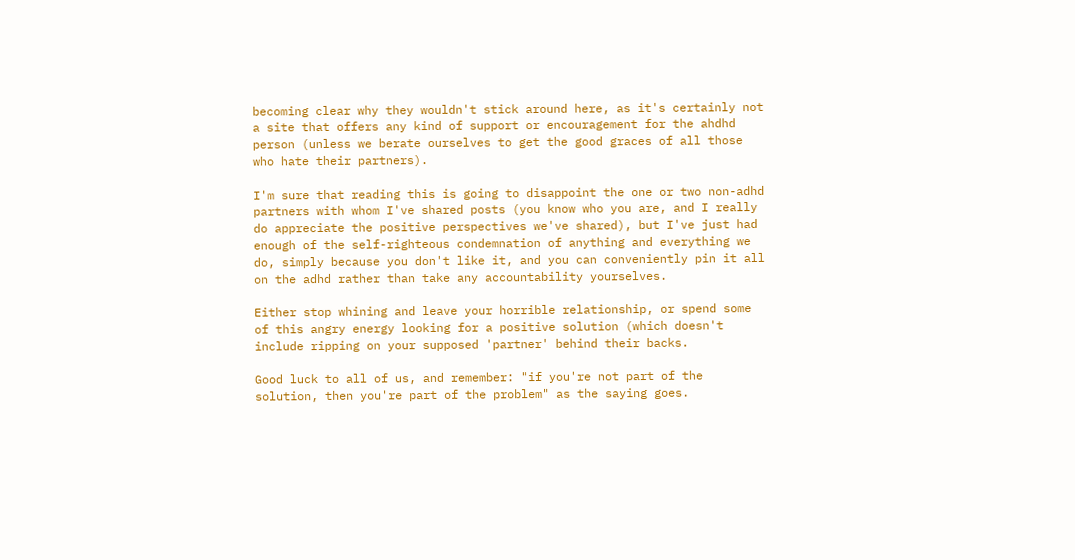becoming clear why they wouldn't stick around here, as it's certainly not a site that offers any kind of support or encouragement for the ahdhd person (unless we berate ourselves to get the good graces of all those who hate their partners).

I'm sure that reading this is going to disappoint the one or two non-adhd partners with whom I've shared posts (you know who you are, and I really do appreciate the positive perspectives we've shared), but I've just had enough of the self-righteous condemnation of anything and everything we do, simply because you don't like it, and you can conveniently pin it all on the adhd rather than take any accountability yourselves.

Either stop whining and leave your horrible relationship, or spend some of this angry energy looking for a positive solution (which doesn't include ripping on your supposed 'partner' behind their backs.

Good luck to all of us, and remember: "if you're not part of the solution, then you're part of the problem" as the saying goes.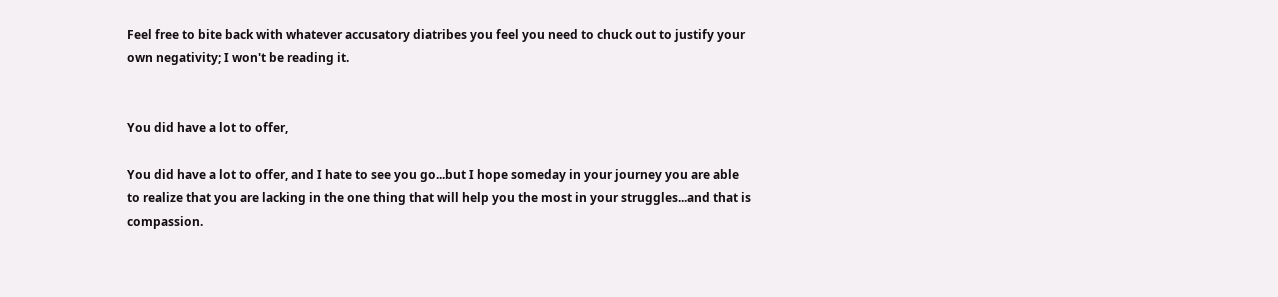Feel free to bite back with whatever accusatory diatribes you feel you need to chuck out to justify your own negativity; I won't be reading it.


You did have a lot to offer,

You did have a lot to offer, and I hate to see you go...but I hope someday in your journey you are able to realize that you are lacking in the one thing that will help you the most in your struggles...and that is compassion.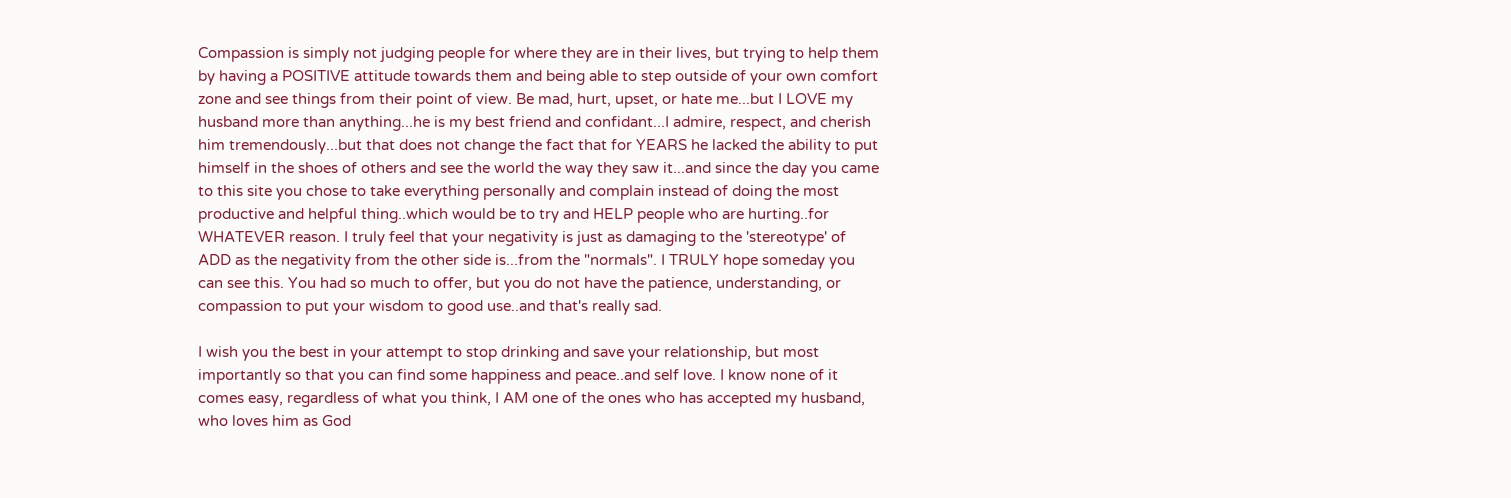Compassion is simply not judging people for where they are in their lives, but trying to help them by having a POSITIVE attitude towards them and being able to step outside of your own comfort zone and see things from their point of view. Be mad, hurt, upset, or hate me...but I LOVE my husband more than anything...he is my best friend and confidant...I admire, respect, and cherish him tremendously...but that does not change the fact that for YEARS he lacked the ability to put himself in the shoes of others and see the world the way they saw it...and since the day you came to this site you chose to take everything personally and complain instead of doing the most productive and helpful thing..which would be to try and HELP people who are hurting..for WHATEVER reason. I truly feel that your negativity is just as damaging to the 'stereotype' of ADD as the negativity from the other side is...from the "normals". I TRULY hope someday you can see this. You had so much to offer, but you do not have the patience, understanding, or compassion to put your wisdom to good use..and that's really sad.

I wish you the best in your attempt to stop drinking and save your relationship, but most importantly so that you can find some happiness and peace..and self love. I know none of it comes easy, regardless of what you think, I AM one of the ones who has accepted my husband, who loves him as God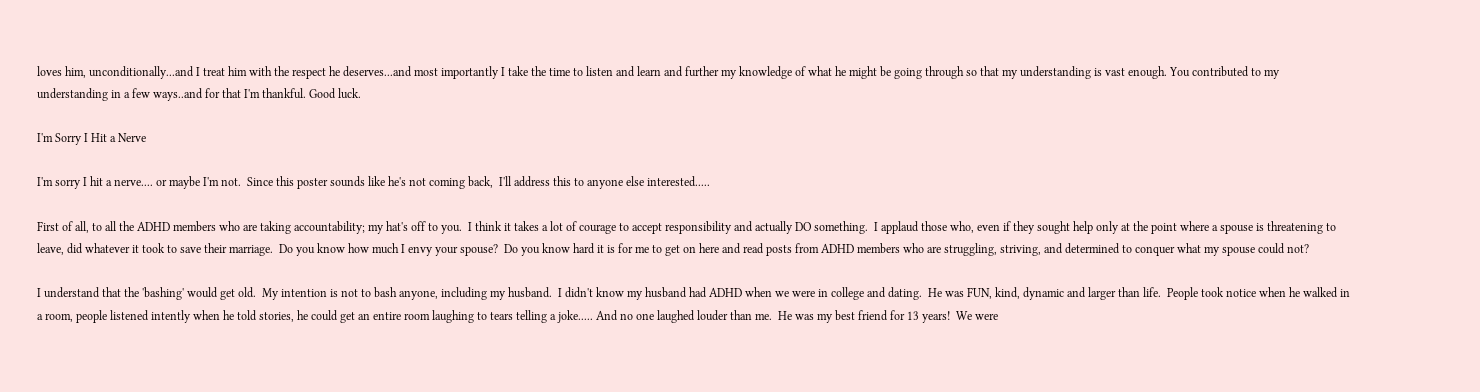loves him, unconditionally...and I treat him with the respect he deserves...and most importantly I take the time to listen and learn and further my knowledge of what he might be going through so that my understanding is vast enough. You contributed to my understanding in a few ways..and for that I'm thankful. Good luck.

I'm Sorry I Hit a Nerve

I'm sorry I hit a nerve.... or maybe I'm not.  Since this poster sounds like he's not coming back,  I'll address this to anyone else interested.....

First of all, to all the ADHD members who are taking accountability; my hat's off to you.  I think it takes a lot of courage to accept responsibility and actually DO something.  I applaud those who, even if they sought help only at the point where a spouse is threatening to leave, did whatever it took to save their marriage.  Do you know how much I envy your spouse?  Do you know hard it is for me to get on here and read posts from ADHD members who are struggling, striving, and determined to conquer what my spouse could not?

I understand that the 'bashing' would get old.  My intention is not to bash anyone, including my husband.  I didn't know my husband had ADHD when we were in college and dating.  He was FUN, kind, dynamic and larger than life.  People took notice when he walked in a room, people listened intently when he told stories, he could get an entire room laughing to tears telling a joke..... And no one laughed louder than me.  He was my best friend for 13 years!  We were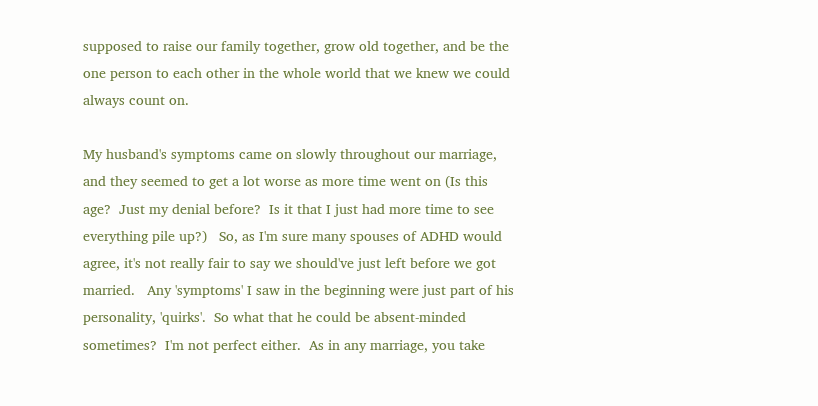supposed to raise our family together, grow old together, and be the one person to each other in the whole world that we knew we could always count on.

My husband's symptoms came on slowly throughout our marriage, and they seemed to get a lot worse as more time went on (Is this age?  Just my denial before?  Is it that I just had more time to see everything pile up?)   So, as I'm sure many spouses of ADHD would agree, it's not really fair to say we should've just left before we got married.   Any 'symptoms' I saw in the beginning were just part of his personality, 'quirks'.  So what that he could be absent-minded sometimes?  I'm not perfect either.  As in any marriage, you take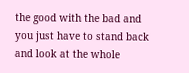the good with the bad and you just have to stand back and look at the whole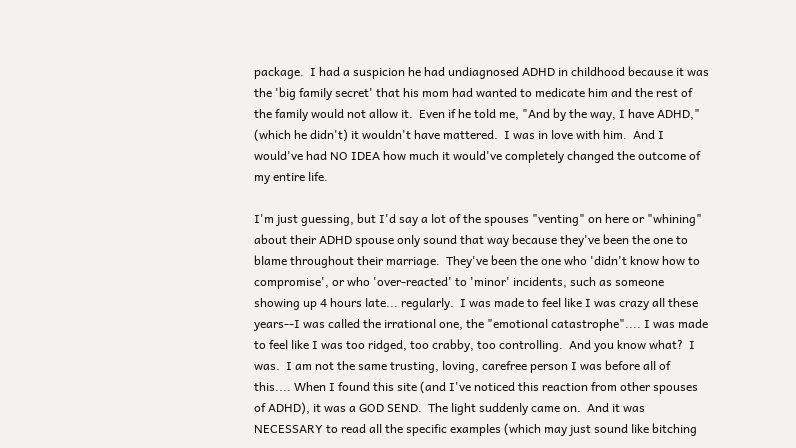package.  I had a suspicion he had undiagnosed ADHD in childhood because it was the 'big family secret' that his mom had wanted to medicate him and the rest of the family would not allow it.  Even if he told me, "And by the way, I have ADHD," (which he didn't) it wouldn't have mattered.  I was in love with him.  And I would've had NO IDEA how much it would've completely changed the outcome of my entire life.

I'm just guessing, but I'd say a lot of the spouses "venting" on here or "whining" about their ADHD spouse only sound that way because they've been the one to blame throughout their marriage.  They've been the one who 'didn't know how to compromise', or who 'over-reacted' to 'minor' incidents, such as someone showing up 4 hours late... regularly.  I was made to feel like I was crazy all these years--I was called the irrational one, the "emotional catastrophe".... I was made to feel like I was too ridged, too crabby, too controlling.  And you know what?  I was.  I am not the same trusting, loving, carefree person I was before all of this.... When I found this site (and I've noticed this reaction from other spouses of ADHD), it was a GOD SEND.  The light suddenly came on.  And it was NECESSARY to read all the specific examples (which may just sound like bitching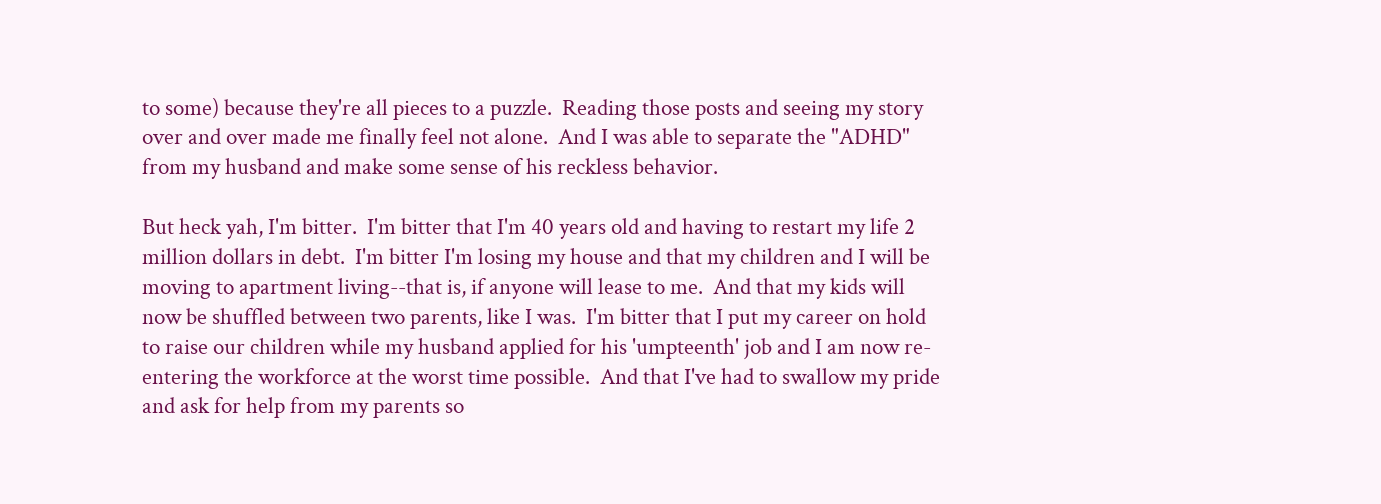to some) because they're all pieces to a puzzle.  Reading those posts and seeing my story over and over made me finally feel not alone.  And I was able to separate the "ADHD" from my husband and make some sense of his reckless behavior.

But heck yah, I'm bitter.  I'm bitter that I'm 40 years old and having to restart my life 2 million dollars in debt.  I'm bitter I'm losing my house and that my children and I will be moving to apartment living--that is, if anyone will lease to me.  And that my kids will now be shuffled between two parents, like I was.  I'm bitter that I put my career on hold to raise our children while my husband applied for his 'umpteenth' job and I am now re-entering the workforce at the worst time possible.  And that I've had to swallow my pride and ask for help from my parents so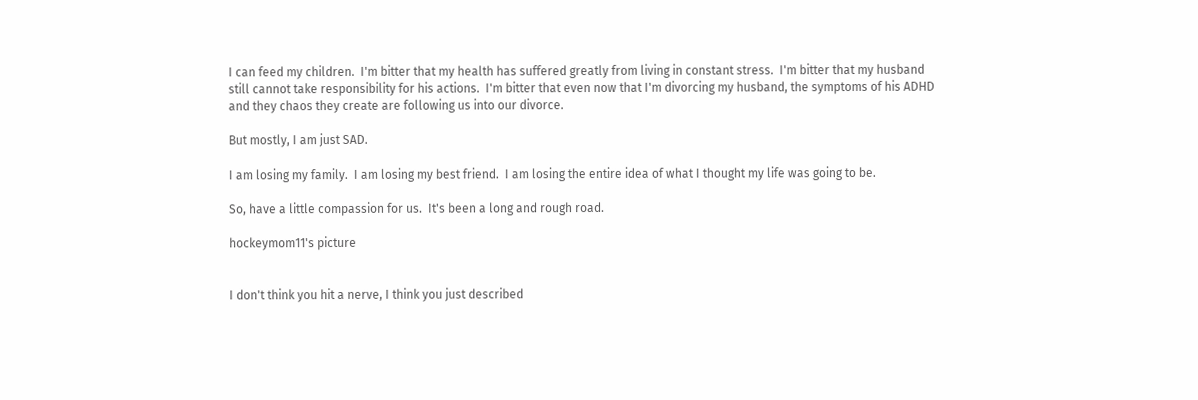I can feed my children.  I'm bitter that my health has suffered greatly from living in constant stress.  I'm bitter that my husband still cannot take responsibility for his actions.  I'm bitter that even now that I'm divorcing my husband, the symptoms of his ADHD and they chaos they create are following us into our divorce.

But mostly, I am just SAD.

I am losing my family.  I am losing my best friend.  I am losing the entire idea of what I thought my life was going to be.

So, have a little compassion for us.  It's been a long and rough road.

hockeymom11's picture


I don't think you hit a nerve, I think you just described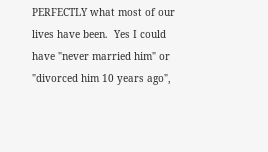PERFECTLY what most of our lives have been.  Yes I could have "never married him" or "divorced him 10 years ago",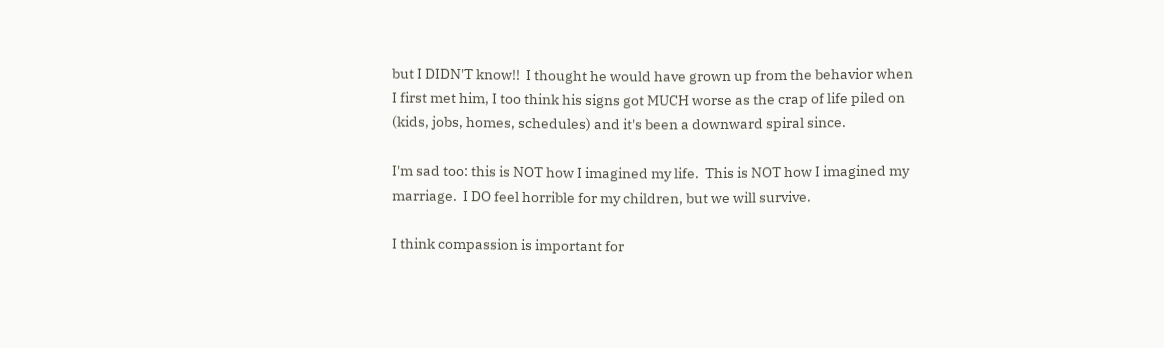but I DIDN'T know!!  I thought he would have grown up from the behavior when I first met him, I too think his signs got MUCH worse as the crap of life piled on (kids, jobs, homes, schedules) and it's been a downward spiral since.

I'm sad too: this is NOT how I imagined my life.  This is NOT how I imagined my marriage.  I DO feel horrible for my children, but we will survive.

I think compassion is important for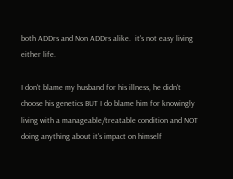both ADDrs and Non ADDrs alike.  it's not easy living either life.

I don't blame my husband for his illness, he didn't choose his genetics BUT I do blame him for knowingly living with a manageable/treatable condition and NOT doing anything about it's impact on himself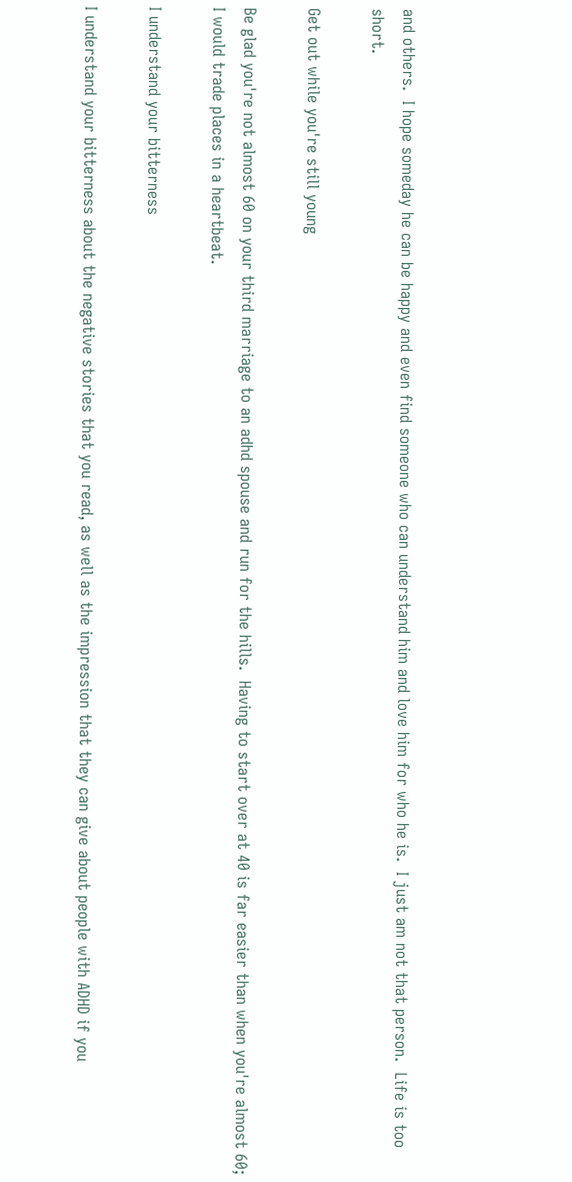and others.  I hope someday he can be happy and even find someone who can understand him and love him for who he is.  I just am not that person.  Life is too short.

Get out while you're still young

Be glad you're not almost 60 on your third marriage to an adhd spouse and run for the hills.  Having to start over at 40 is far easier than when you're almost 60; I would trade places in a heartbeat.

I understand your bitterness

I understand your bitterness about the negative stories that you read, as well as the impression that they can give about people with ADHD if you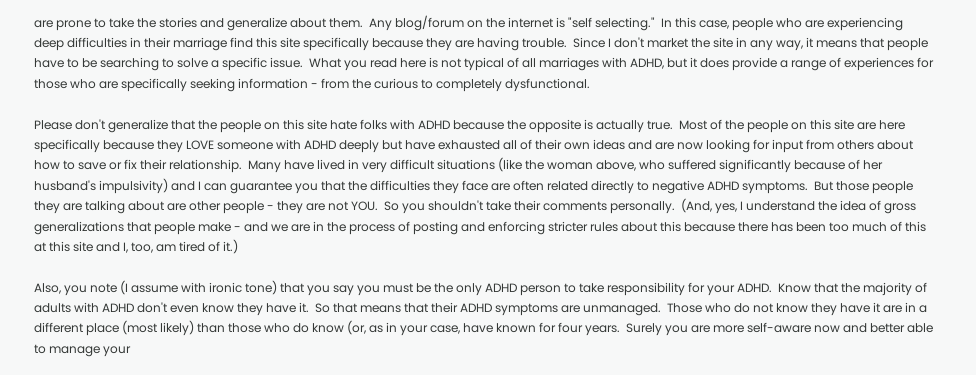are prone to take the stories and generalize about them.  Any blog/forum on the internet is "self selecting."  In this case, people who are experiencing deep difficulties in their marriage find this site specifically because they are having trouble.  Since I don't market the site in any way, it means that people have to be searching to solve a specific issue.  What you read here is not typical of all marriages with ADHD, but it does provide a range of experiences for those who are specifically seeking information - from the curious to completely dysfunctional.

Please don't generalize that the people on this site hate folks with ADHD because the opposite is actually true.  Most of the people on this site are here specifically because they LOVE someone with ADHD deeply but have exhausted all of their own ideas and are now looking for input from others about how to save or fix their relationship.  Many have lived in very difficult situations (like the woman above, who suffered significantly because of her husband's impulsivity) and I can guarantee you that the difficulties they face are often related directly to negative ADHD symptoms.  But those people they are talking about are other people - they are not YOU.  So you shouldn't take their comments personally.  (And, yes, I understand the idea of gross generalizations that people make - and we are in the process of posting and enforcing stricter rules about this because there has been too much of this at this site and I, too, am tired of it.)

Also, you note (I assume with ironic tone) that you say you must be the only ADHD person to take responsibility for your ADHD.  Know that the majority of adults with ADHD don't even know they have it.  So that means that their ADHD symptoms are unmanaged.  Those who do not know they have it are in a different place (most likely) than those who do know (or, as in your case, have known for four years.  Surely you are more self-aware now and better able to manage your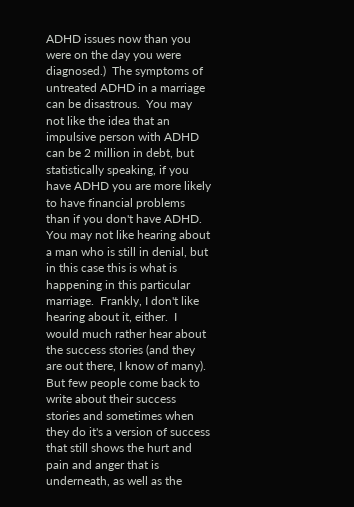ADHD issues now than you were on the day you were diagnosed.)  The symptoms of untreated ADHD in a marriage can be disastrous.  You may not like the idea that an impulsive person with ADHD can be 2 million in debt, but statistically speaking, if you have ADHD you are more likely to have financial problems than if you don't have ADHD.  You may not like hearing about a man who is still in denial, but in this case this is what is happening in this particular marriage.  Frankly, I don't like hearing about it, either.  I would much rather hear about the success stories (and they are out there, I know of many).  But few people come back to write about their success stories and sometimes when they do it's a version of success that still shows the hurt and pain and anger that is underneath, as well as the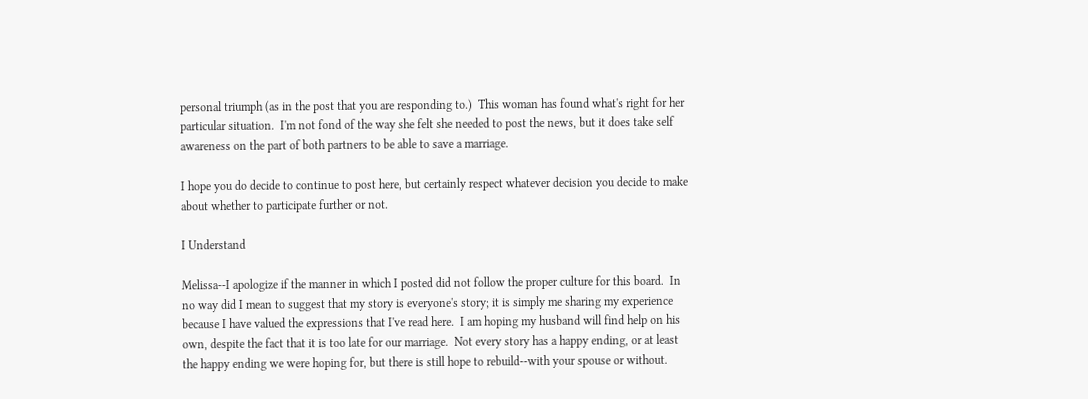personal triumph (as in the post that you are responding to.)  This woman has found what's right for her particular situation.  I'm not fond of the way she felt she needed to post the news, but it does take self awareness on the part of both partners to be able to save a marriage.

I hope you do decide to continue to post here, but certainly respect whatever decision you decide to make about whether to participate further or not.

I Understand

Melissa--I apologize if the manner in which I posted did not follow the proper culture for this board.  In no way did I mean to suggest that my story is everyone's story; it is simply me sharing my experience because I have valued the expressions that I've read here.  I am hoping my husband will find help on his own, despite the fact that it is too late for our marriage.  Not every story has a happy ending, or at least the happy ending we were hoping for, but there is still hope to rebuild--with your spouse or without.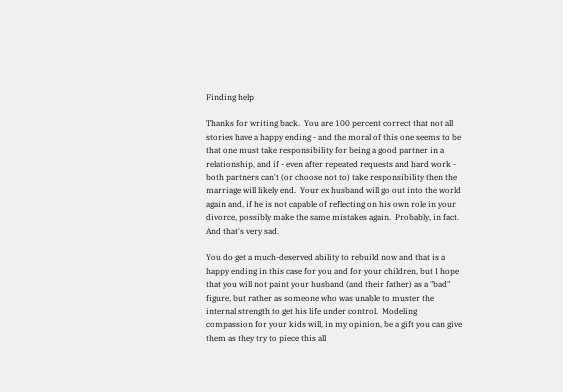Finding help

Thanks for writing back.  You are 100 percent correct that not all stories have a happy ending - and the moral of this one seems to be that one must take responsibility for being a good partner in a relationship, and if - even after repeated requests and hard work - both partners can't (or choose not to) take responsibility then the marriage will likely end.  Your ex husband will go out into the world again and, if he is not capable of reflecting on his own role in your divorce, possibly make the same mistakes again.  Probably, in fact.  And that's very sad.

You do get a much-deserved ability to rebuild now and that is a happy ending in this case for you and for your children, but I hope that you will not paint your husband (and their father) as a "bad" figure, but rather as someone who was unable to muster the internal strength to get his life under control.  Modeling compassion for your kids will, in my opinion, be a gift you can give them as they try to piece this all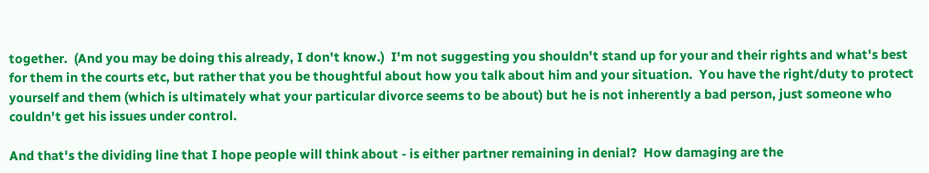together.  (And you may be doing this already, I don't know.)  I'm not suggesting you shouldn't stand up for your and their rights and what's best for them in the courts etc, but rather that you be thoughtful about how you talk about him and your situation.  You have the right/duty to protect yourself and them (which is ultimately what your particular divorce seems to be about) but he is not inherently a bad person, just someone who couldn't get his issues under control.

And that's the dividing line that I hope people will think about - is either partner remaining in denial?  How damaging are the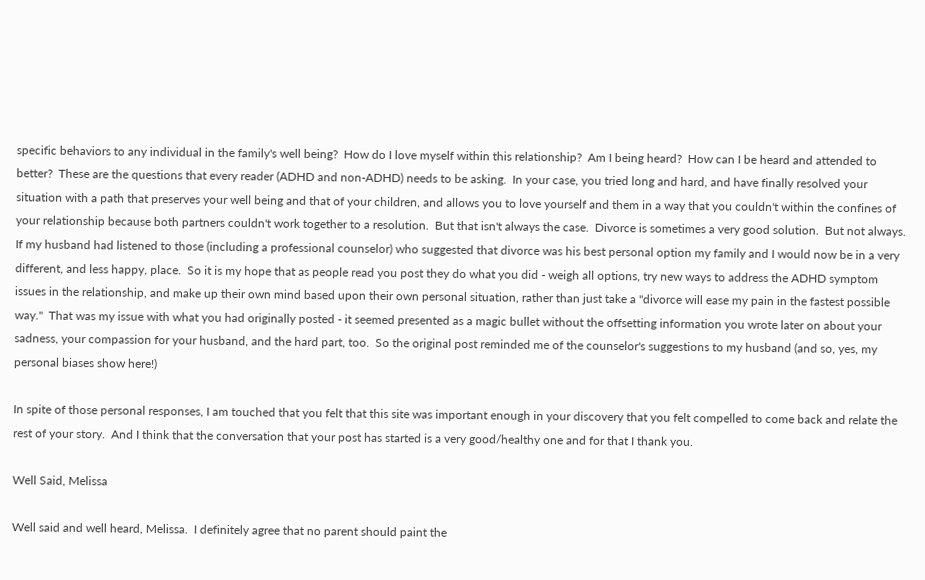specific behaviors to any individual in the family's well being?  How do I love myself within this relationship?  Am I being heard?  How can I be heard and attended to better?  These are the questions that every reader (ADHD and non-ADHD) needs to be asking.  In your case, you tried long and hard, and have finally resolved your situation with a path that preserves your well being and that of your children, and allows you to love yourself and them in a way that you couldn't within the confines of your relationship because both partners couldn't work together to a resolution.  But that isn't always the case.  Divorce is sometimes a very good solution.  But not always.  If my husband had listened to those (including a professional counselor) who suggested that divorce was his best personal option my family and I would now be in a very different, and less happy, place.  So it is my hope that as people read you post they do what you did - weigh all options, try new ways to address the ADHD symptom issues in the relationship, and make up their own mind based upon their own personal situation, rather than just take a "divorce will ease my pain in the fastest possible way."  That was my issue with what you had originally posted - it seemed presented as a magic bullet without the offsetting information you wrote later on about your sadness, your compassion for your husband, and the hard part, too.  So the original post reminded me of the counselor's suggestions to my husband (and so, yes, my personal biases show here!)

In spite of those personal responses, I am touched that you felt that this site was important enough in your discovery that you felt compelled to come back and relate the rest of your story.  And I think that the conversation that your post has started is a very good/healthy one and for that I thank you.

Well Said, Melissa

Well said and well heard, Melissa.  I definitely agree that no parent should paint the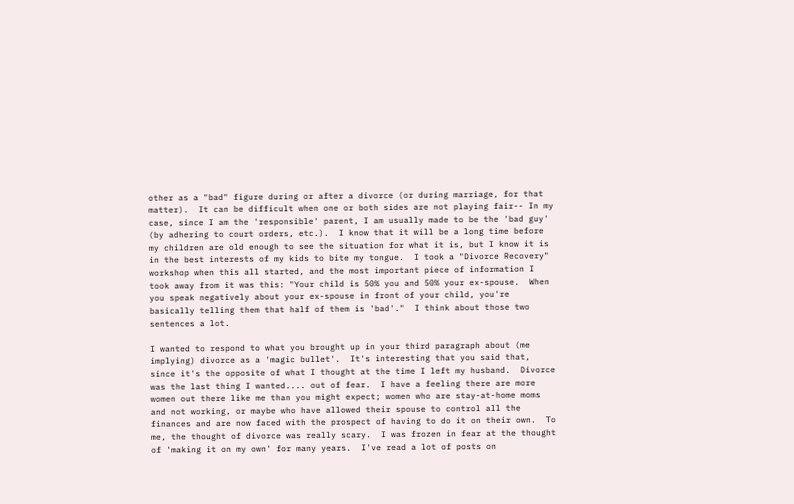other as a "bad" figure during or after a divorce (or during marriage, for that matter).  It can be difficult when one or both sides are not playing fair-- In my case, since I am the 'responsible' parent, I am usually made to be the 'bad guy' (by adhering to court orders, etc.).  I know that it will be a long time before my children are old enough to see the situation for what it is, but I know it is in the best interests of my kids to bite my tongue.  I took a "Divorce Recovery" workshop when this all started, and the most important piece of information I took away from it was this: "Your child is 50% you and 50% your ex-spouse.  When you speak negatively about your ex-spouse in front of your child, you're basically telling them that half of them is 'bad'."  I think about those two sentences a lot.

I wanted to respond to what you brought up in your third paragraph about (me implying) divorce as a 'magic bullet'.  It's interesting that you said that, since it's the opposite of what I thought at the time I left my husband.  Divorce was the last thing I wanted.... out of fear.  I have a feeling there are more women out there like me than you might expect; women who are stay-at-home moms and not working, or maybe who have allowed their spouse to control all the finances and are now faced with the prospect of having to do it on their own.  To me, the thought of divorce was really scary.  I was frozen in fear at the thought of 'making it on my own' for many years.  I've read a lot of posts on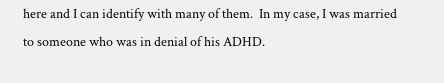here and I can identify with many of them.  In my case, I was married to someone who was in denial of his ADHD.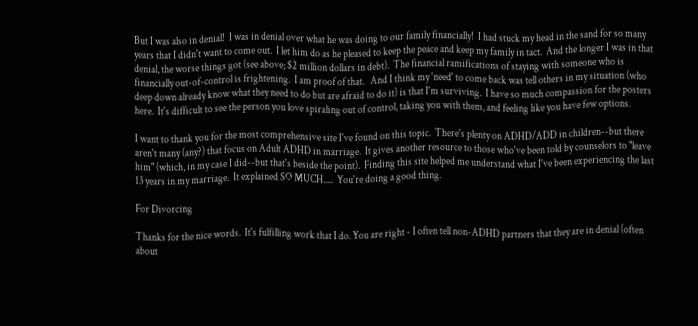But I was also in denial!  I was in denial over what he was doing to our family financially!  I had stuck my head in the sand for so many years that I didn't want to come out.  I let him do as he pleased to keep the peace and keep my family in tact.  And the longer I was in that denial, the worse things got (see above; $2 million dollars in debt).  The financial ramifications of staying with someone who is financially out-of-control is frightening.  I am proof of that.   And I think my 'need' to come back was tell others in my situation (who deep down already know what they need to do but are afraid to do it) is that I'm surviving.  I have so much compassion for the posters here.  It's difficult to see the person you love spiraling out of control, taking you with them, and feeling like you have few options.

I want to thank you for the most comprehensive site I've found on this topic.  There's plenty on ADHD/ADD in children--but there aren't many (any?) that focus on Adult ADHD in marriage.  It gives another resource to those who've been told by counselors to "leave him" (which, in my case I did--but that's beside the point).  Finding this site helped me understand what I've been experiencing the last 13 years in my marriage.  It explained SO MUCH.....  You're doing a good thing.

For Divorcing

Thanks for the nice words.  It's fulfilling work that I do. You are right - I often tell non-ADHD partners that they are in denial (often about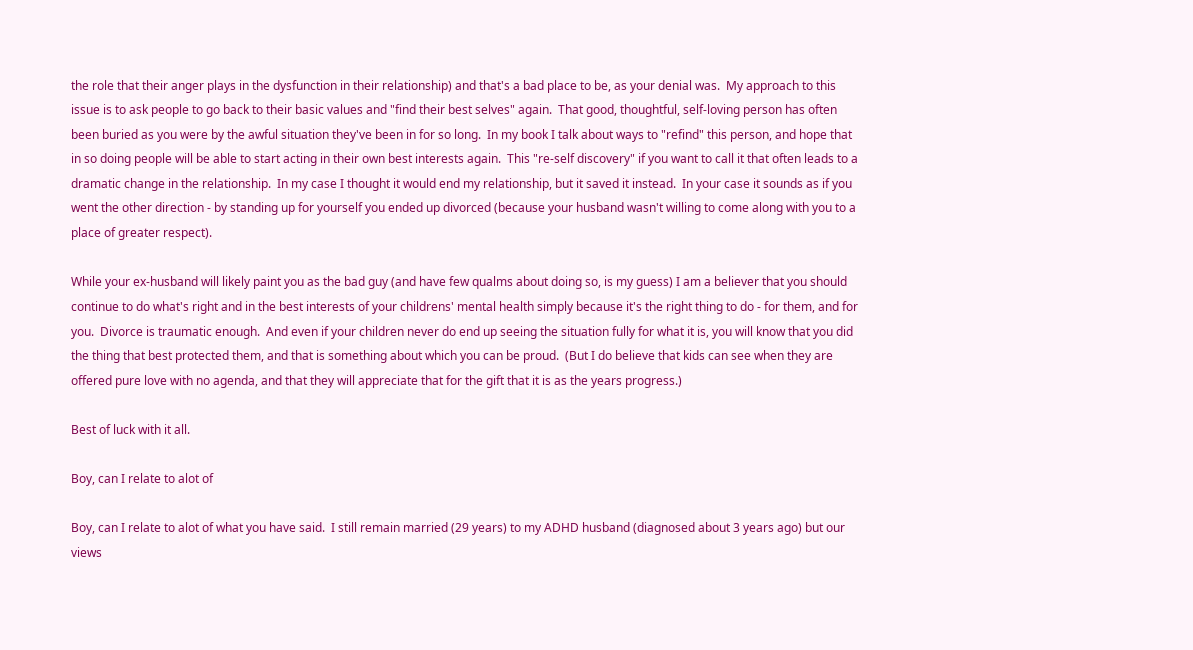the role that their anger plays in the dysfunction in their relationship) and that's a bad place to be, as your denial was.  My approach to this issue is to ask people to go back to their basic values and "find their best selves" again.  That good, thoughtful, self-loving person has often been buried as you were by the awful situation they've been in for so long.  In my book I talk about ways to "refind" this person, and hope that in so doing people will be able to start acting in their own best interests again.  This "re-self discovery" if you want to call it that often leads to a dramatic change in the relationship.  In my case I thought it would end my relationship, but it saved it instead.  In your case it sounds as if you went the other direction - by standing up for yourself you ended up divorced (because your husband wasn't willing to come along with you to a place of greater respect).

While your ex-husband will likely paint you as the bad guy (and have few qualms about doing so, is my guess) I am a believer that you should continue to do what's right and in the best interests of your childrens' mental health simply because it's the right thing to do - for them, and for you.  Divorce is traumatic enough.  And even if your children never do end up seeing the situation fully for what it is, you will know that you did the thing that best protected them, and that is something about which you can be proud.  (But I do believe that kids can see when they are offered pure love with no agenda, and that they will appreciate that for the gift that it is as the years progress.)

Best of luck with it all.

Boy, can I relate to alot of

Boy, can I relate to alot of what you have said.  I still remain married (29 years) to my ADHD husband (diagnosed about 3 years ago) but our views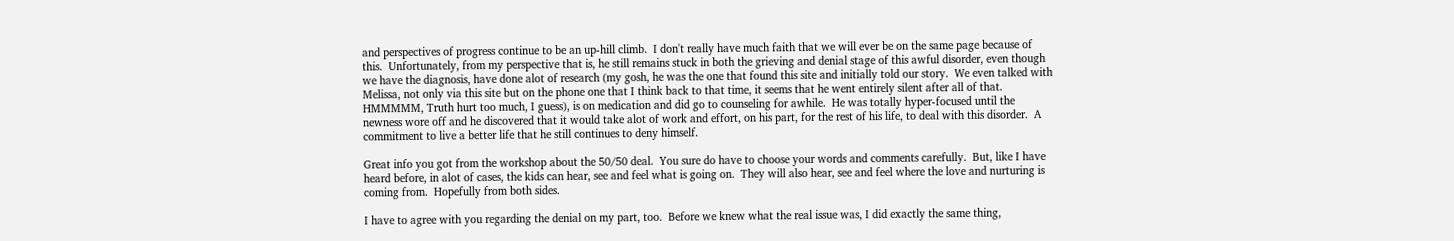and perspectives of progress continue to be an up-hill climb.  I don't really have much faith that we will ever be on the same page because of this.  Unfortunately, from my perspective that is, he still remains stuck in both the grieving and denial stage of this awful disorder, even though we have the diagnosis, have done alot of research (my gosh, he was the one that found this site and initially told our story.  We even talked with Melissa, not only via this site but on the phone one that I think back to that time, it seems that he went entirely silent after all of that.  HMMMMM, Truth hurt too much, I guess), is on medication and did go to counseling for awhile.  He was totally hyper-focused until the newness wore off and he discovered that it would take alot of work and effort, on his part, for the rest of his life, to deal with this disorder.  A commitment to live a better life that he still continues to deny himself.

Great info you got from the workshop about the 50/50 deal.  You sure do have to choose your words and comments carefully.  But, like I have heard before, in alot of cases, the kids can hear, see and feel what is going on.  They will also hear, see and feel where the love and nurturing is coming from.  Hopefully from both sides.

I have to agree with you regarding the denial on my part, too.  Before we knew what the real issue was, I did exactly the same thing,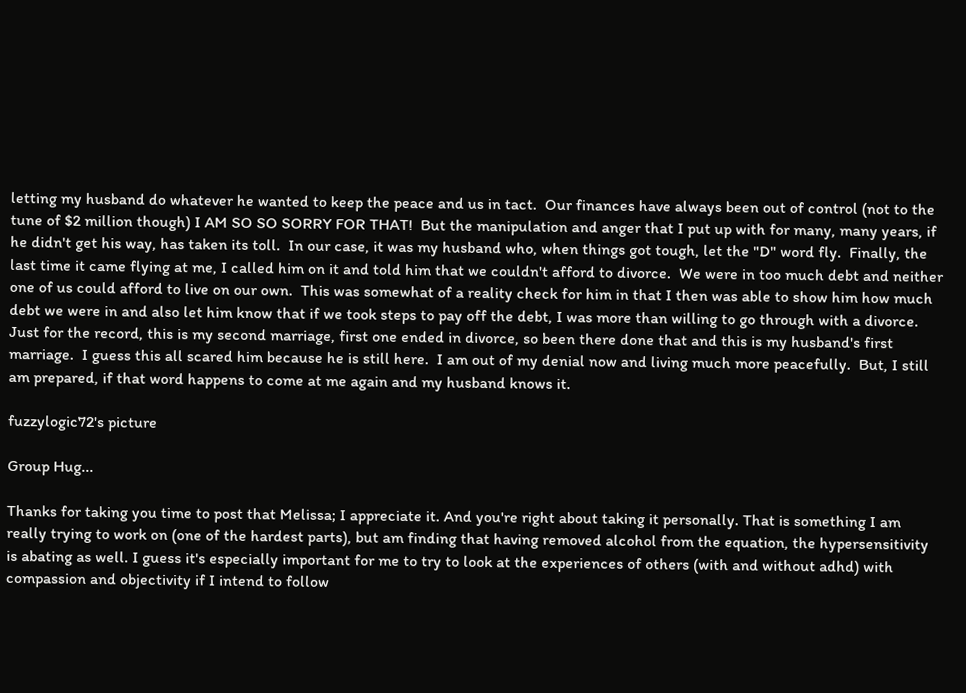letting my husband do whatever he wanted to keep the peace and us in tact.  Our finances have always been out of control (not to the tune of $2 million though) I AM SO SO SORRY FOR THAT!  But the manipulation and anger that I put up with for many, many years, if he didn't get his way, has taken its toll.  In our case, it was my husband who, when things got tough, let the "D" word fly.  Finally, the last time it came flying at me, I called him on it and told him that we couldn't afford to divorce.  We were in too much debt and neither one of us could afford to live on our own.  This was somewhat of a reality check for him in that I then was able to show him how much debt we were in and also let him know that if we took steps to pay off the debt, I was more than willing to go through with a divorce.  Just for the record, this is my second marriage, first one ended in divorce, so been there done that and this is my husband's first marriage.  I guess this all scared him because he is still here.  I am out of my denial now and living much more peacefully.  But, I still am prepared, if that word happens to come at me again and my husband knows it.

fuzzylogic72's picture

Group Hug...

Thanks for taking you time to post that Melissa; I appreciate it. And you're right about taking it personally. That is something I am really trying to work on (one of the hardest parts), but am finding that having removed alcohol from the equation, the hypersensitivity is abating as well. I guess it's especially important for me to try to look at the experiences of others (with and without adhd) with compassion and objectivity if I intend to follow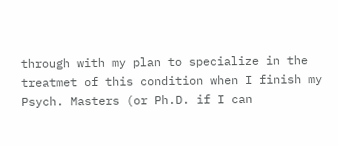through with my plan to specialize in the treatmet of this condition when I finish my Psych. Masters (or Ph.D. if I can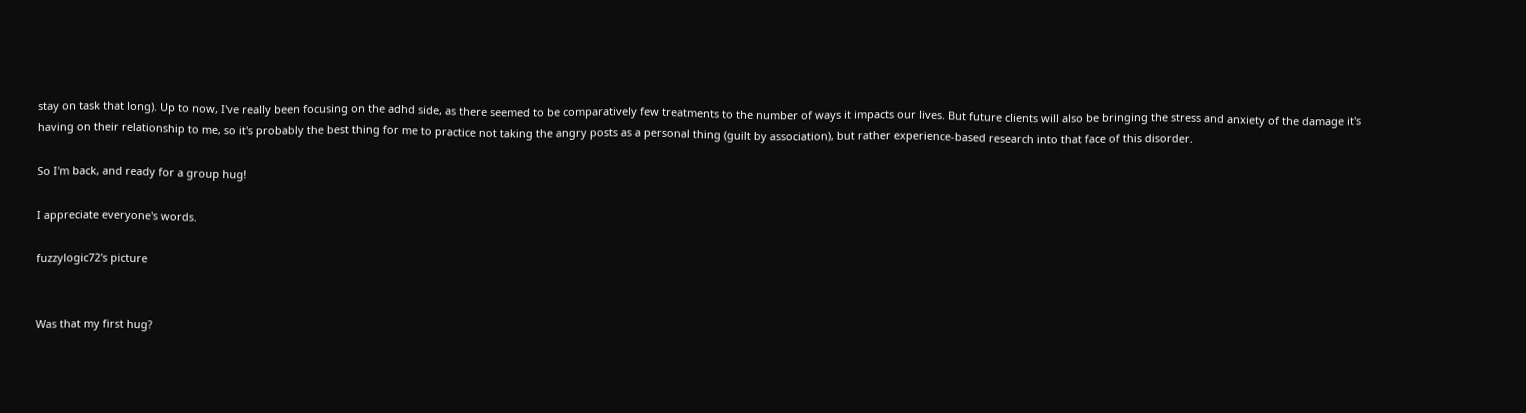stay on task that long). Up to now, I've really been focusing on the adhd side, as there seemed to be comparatively few treatments to the number of ways it impacts our lives. But future clients will also be bringing the stress and anxiety of the damage it's having on their relationship to me, so it's probably the best thing for me to practice not taking the angry posts as a personal thing (guilt by association), but rather experience-based research into that face of this disorder.

So I'm back, and ready for a group hug!

I appreciate everyone's words.

fuzzylogic72's picture


Was that my first hug?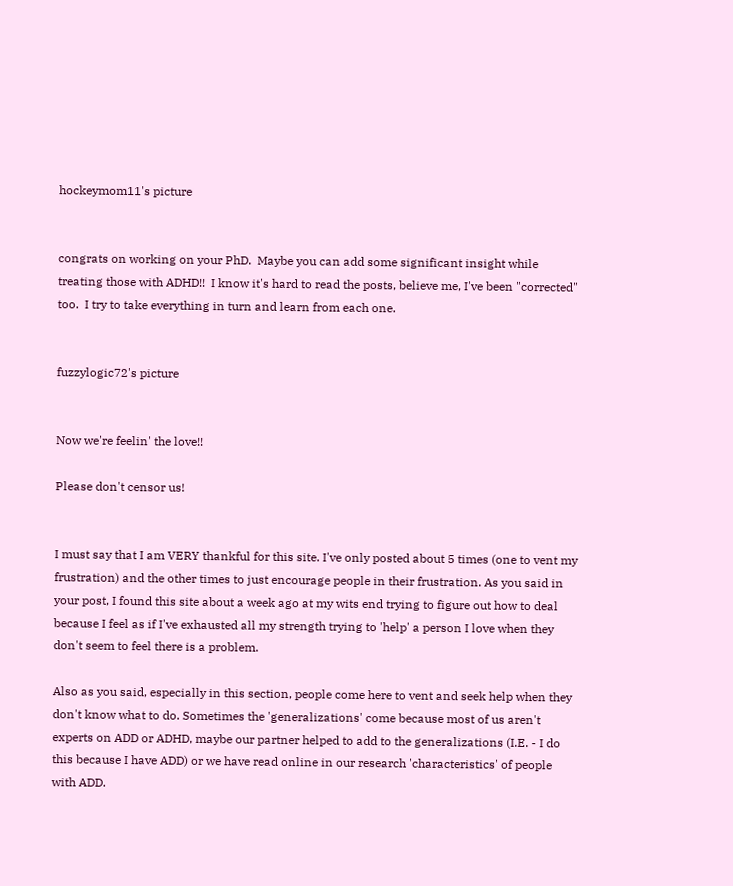hockeymom11's picture


congrats on working on your PhD.  Maybe you can add some significant insight while treating those with ADHD!!  I know it's hard to read the posts, believe me, I've been "corrected" too.  I try to take everything in turn and learn from each one.


fuzzylogic72's picture


Now we're feelin' the love!!

Please don't censor us!


I must say that I am VERY thankful for this site. I've only posted about 5 times (one to vent my frustration) and the other times to just encourage people in their frustration. As you said in your post, I found this site about a week ago at my wits end trying to figure out how to deal because I feel as if I've exhausted all my strength trying to 'help' a person I love when they don't seem to feel there is a problem.

Also as you said, especially in this section, people come here to vent and seek help when they don't know what to do. Sometimes the 'generalizations' come because most of us aren't experts on ADD or ADHD, maybe our partner helped to add to the generalizations (I.E. - I do this because I have ADD) or we have read online in our research 'characteristics' of people with ADD.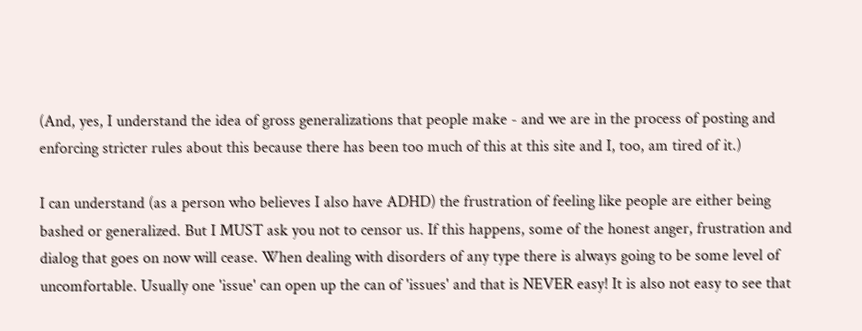(And, yes, I understand the idea of gross generalizations that people make - and we are in the process of posting and enforcing stricter rules about this because there has been too much of this at this site and I, too, am tired of it.)

I can understand (as a person who believes I also have ADHD) the frustration of feeling like people are either being bashed or generalized. But I MUST ask you not to censor us. If this happens, some of the honest anger, frustration and dialog that goes on now will cease. When dealing with disorders of any type there is always going to be some level of uncomfortable. Usually one 'issue' can open up the can of 'issues' and that is NEVER easy! It is also not easy to see that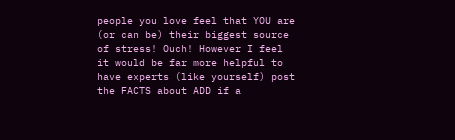people you love feel that YOU are (or can be) their biggest source of stress! Ouch! However I feel it would be far more helpful to have experts (like yourself) post the FACTS about ADD if a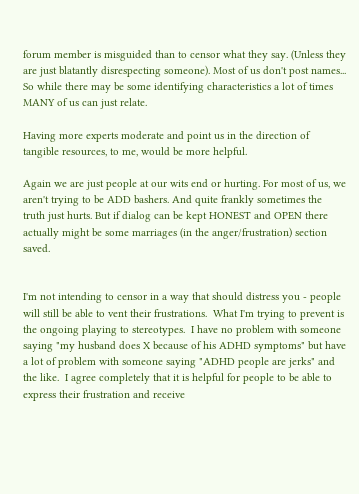forum member is misguided than to censor what they say. (Unless they are just blatantly disrespecting someone). Most of us don't post names... So while there may be some identifying characteristics a lot of times MANY of us can just relate.

Having more experts moderate and point us in the direction of tangible resources, to me, would be more helpful.

Again we are just people at our wits end or hurting. For most of us, we aren't trying to be ADD bashers. And quite frankly sometimes the truth just hurts. But if dialog can be kept HONEST and OPEN there actually might be some marriages (in the anger/frustration) section saved.


I'm not intending to censor in a way that should distress you - people will still be able to vent their frustrations.  What I'm trying to prevent is the ongoing playing to stereotypes.  I have no problem with someone saying "my husband does X because of his ADHD symptoms" but have a lot of problem with someone saying "ADHD people are jerks" and the like.  I agree completely that it is helpful for people to be able to express their frustration and receive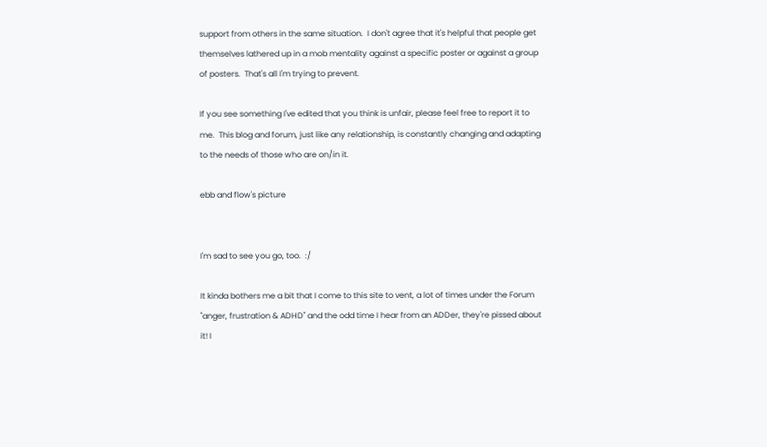support from others in the same situation.  I don't agree that it's helpful that people get themselves lathered up in a mob mentality against a specific poster or against a group of posters.  That's all I'm trying to prevent.

If you see something I've edited that you think is unfair, please feel free to report it to me.  This blog and forum, just like any relationship, is constantly changing and adapting to the needs of those who are on/in it.

ebb and flow's picture


I'm sad to see you go, too.  :/

It kinda bothers me a bit that I come to this site to vent, a lot of times under the Forum "anger, frustration & ADHD" and the odd time I hear from an ADDer, they're pissed about it! I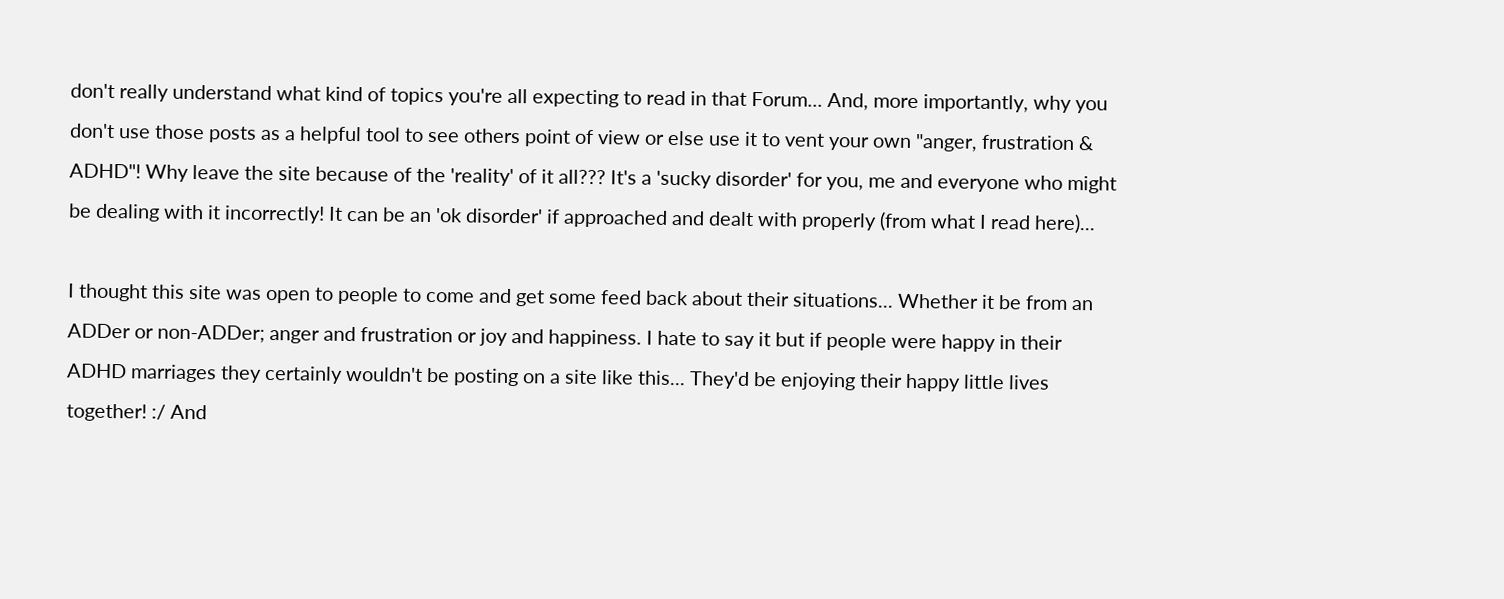don't really understand what kind of topics you're all expecting to read in that Forum... And, more importantly, why you don't use those posts as a helpful tool to see others point of view or else use it to vent your own "anger, frustration & ADHD"! Why leave the site because of the 'reality' of it all??? It's a 'sucky disorder' for you, me and everyone who might be dealing with it incorrectly! It can be an 'ok disorder' if approached and dealt with properly (from what I read here)...

I thought this site was open to people to come and get some feed back about their situations... Whether it be from an ADDer or non-ADDer; anger and frustration or joy and happiness. I hate to say it but if people were happy in their ADHD marriages they certainly wouldn't be posting on a site like this... They'd be enjoying their happy little lives together! :/ And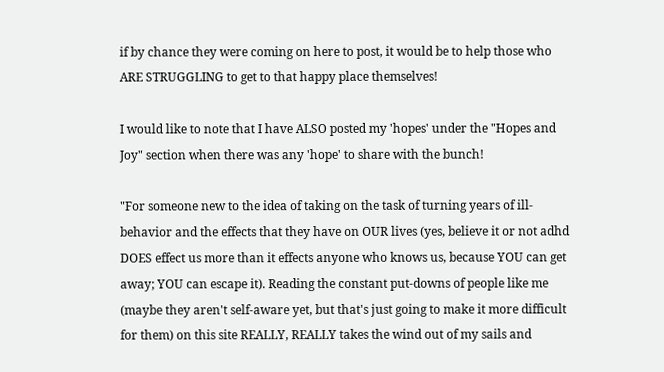if by chance they were coming on here to post, it would be to help those who ARE STRUGGLING to get to that happy place themselves!

I would like to note that I have ALSO posted my 'hopes' under the "Hopes and Joy" section when there was any 'hope' to share with the bunch!

"For someone new to the idea of taking on the task of turning years of ill-behavior and the effects that they have on OUR lives (yes, believe it or not adhd DOES effect us more than it effects anyone who knows us, because YOU can get away; YOU can escape it). Reading the constant put-downs of people like me (maybe they aren't self-aware yet, but that's just going to make it more difficult for them) on this site REALLY, REALLY takes the wind out of my sails and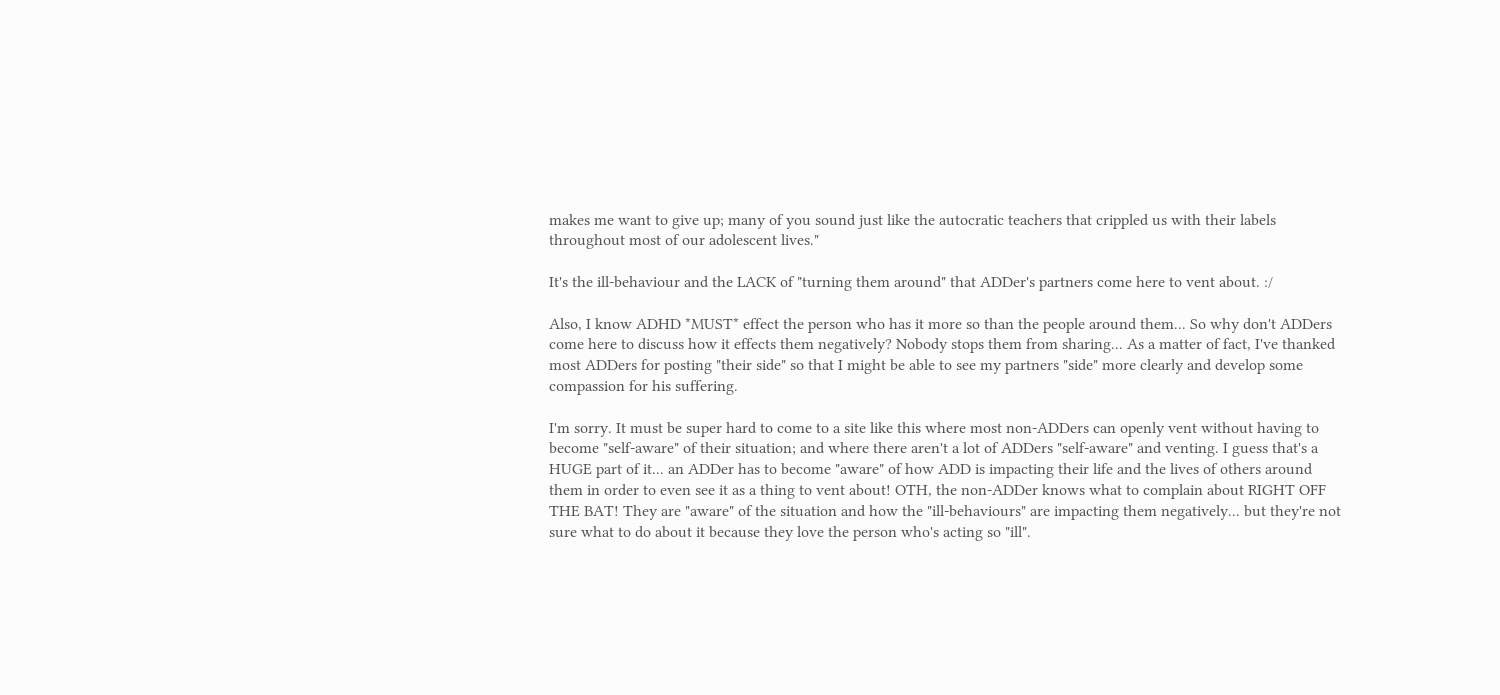makes me want to give up; many of you sound just like the autocratic teachers that crippled us with their labels throughout most of our adolescent lives."

It's the ill-behaviour and the LACK of "turning them around" that ADDer's partners come here to vent about. :/

Also, I know ADHD *MUST* effect the person who has it more so than the people around them... So why don't ADDers come here to discuss how it effects them negatively? Nobody stops them from sharing... As a matter of fact, I've thanked most ADDers for posting "their side" so that I might be able to see my partners "side" more clearly and develop some compassion for his suffering.

I'm sorry. It must be super hard to come to a site like this where most non-ADDers can openly vent without having to become "self-aware" of their situation; and where there aren't a lot of ADDers "self-aware" and venting. I guess that's a HUGE part of it... an ADDer has to become "aware" of how ADD is impacting their life and the lives of others around them in order to even see it as a thing to vent about! OTH, the non-ADDer knows what to complain about RIGHT OFF THE BAT! They are "aware" of the situation and how the "ill-behaviours" are impacting them negatively... but they're not sure what to do about it because they love the person who's acting so "ill".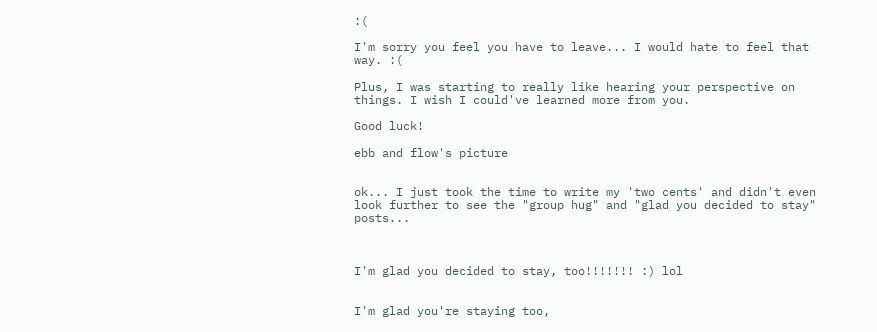:(

I'm sorry you feel you have to leave... I would hate to feel that way. :(

Plus, I was starting to really like hearing your perspective on things. I wish I could've learned more from you.

Good luck!

ebb and flow's picture


ok... I just took the time to write my 'two cents' and didn't even look further to see the "group hug" and "glad you decided to stay" posts...



I'm glad you decided to stay, too!!!!!!! :) lol


I'm glad you're staying too,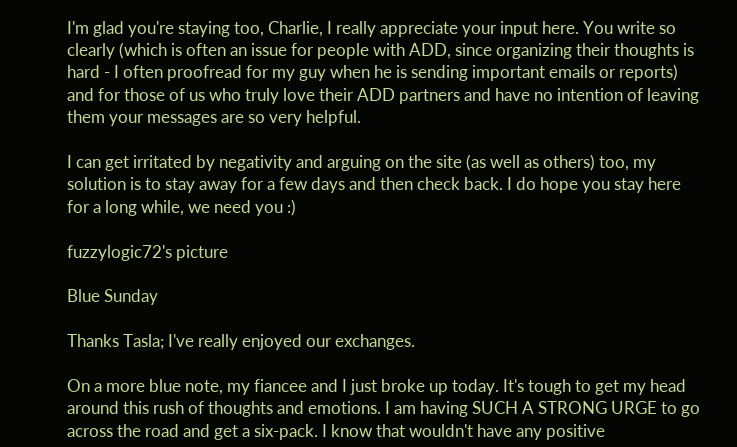I'm glad you're staying too, Charlie, I really appreciate your input here. You write so clearly (which is often an issue for people with ADD, since organizing their thoughts is hard - I often proofread for my guy when he is sending important emails or reports) and for those of us who truly love their ADD partners and have no intention of leaving them your messages are so very helpful.

I can get irritated by negativity and arguing on the site (as well as others) too, my solution is to stay away for a few days and then check back. I do hope you stay here for a long while, we need you :)

fuzzylogic72's picture

Blue Sunday

Thanks Tasla; I've really enjoyed our exchanges.

On a more blue note, my fiancee and I just broke up today. It's tough to get my head around this rush of thoughts and emotions. I am having SUCH A STRONG URGE to go across the road and get a six-pack. I know that wouldn't have any positive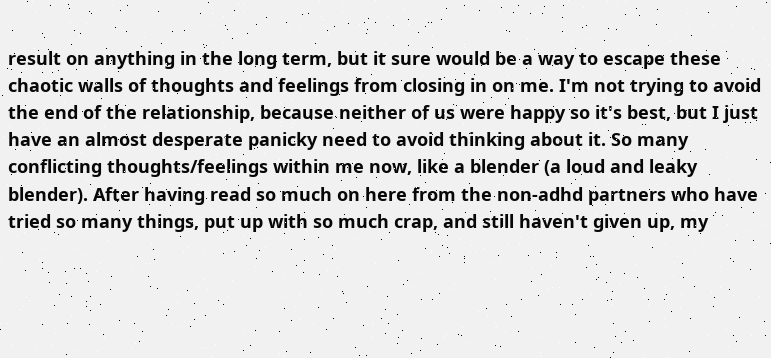result on anything in the long term, but it sure would be a way to escape these chaotic walls of thoughts and feelings from closing in on me. I'm not trying to avoid the end of the relationship, because neither of us were happy so it's best, but I just have an almost desperate panicky need to avoid thinking about it. So many conflicting thoughts/feelings within me now, like a blender (a loud and leaky blender). After having read so much on here from the non-adhd partners who have tried so many things, put up with so much crap, and still haven't given up, my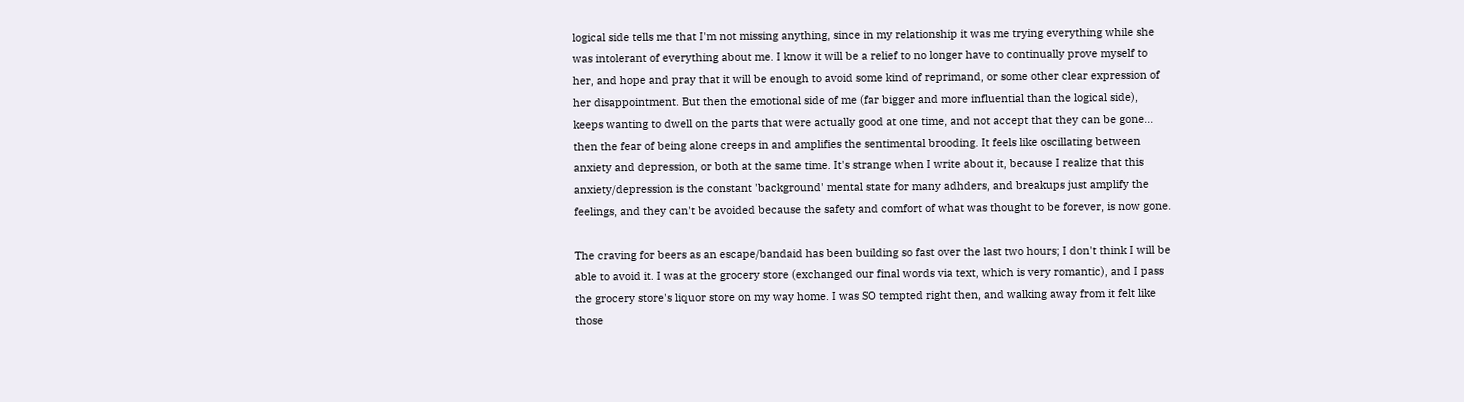logical side tells me that I'm not missing anything, since in my relationship it was me trying everything while she was intolerant of everything about me. I know it will be a relief to no longer have to continually prove myself to her, and hope and pray that it will be enough to avoid some kind of reprimand, or some other clear expression of her disappointment. But then the emotional side of me (far bigger and more influential than the logical side), keeps wanting to dwell on the parts that were actually good at one time, and not accept that they can be gone... then the fear of being alone creeps in and amplifies the sentimental brooding. It feels like oscillating between anxiety and depression, or both at the same time. It's strange when I write about it, because I realize that this anxiety/depression is the constant 'background' mental state for many adhders, and breakups just amplify the feelings, and they can't be avoided because the safety and comfort of what was thought to be forever, is now gone.

The craving for beers as an escape/bandaid has been building so fast over the last two hours; I don't think I will be able to avoid it. I was at the grocery store (exchanged our final words via text, which is very romantic), and I pass the grocery store's liquor store on my way home. I was SO tempted right then, and walking away from it felt like those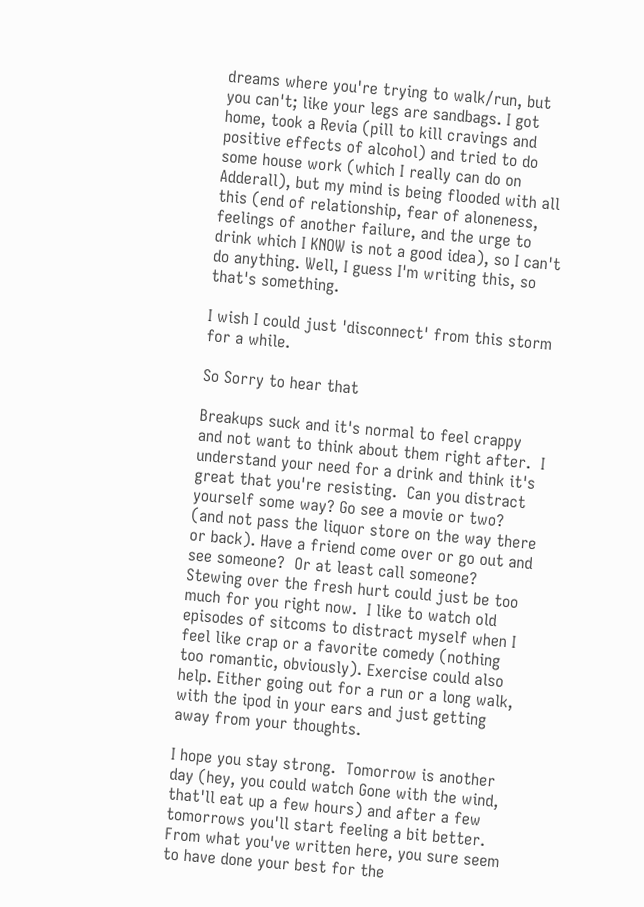dreams where you're trying to walk/run, but you can't; like your legs are sandbags. I got home, took a Revia (pill to kill cravings and positive effects of alcohol) and tried to do some house work (which I really can do on Adderall), but my mind is being flooded with all this (end of relationship, fear of aloneness, feelings of another failure, and the urge to drink which I KNOW is not a good idea), so I can't do anything. Well, I guess I'm writing this, so that's something.

I wish I could just 'disconnect' from this storm for a while.

So Sorry to hear that

Breakups suck and it's normal to feel crappy and not want to think about them right after.  I understand your need for a drink and think it's great that you're resisting.  Can you distract yourself some way? Go see a movie or two?  (and not pass the liquor store on the way there or back). Have a friend come over or go out and see someone?  Or at least call someone?  Stewing over the fresh hurt could just be too much for you right now.  I like to watch old episodes of sitcoms to distract myself when I feel like crap or a favorite comedy (nothing too romantic, obviously). Exercise could also help. Either going out for a run or a long walk, with the ipod in your ears and just getting away from your thoughts.

I hope you stay strong.  Tomorrow is another day (hey, you could watch Gone with the wind, that'll eat up a few hours) and after a few tomorrows you'll start feeling a bit better. From what you've written here, you sure seem to have done your best for the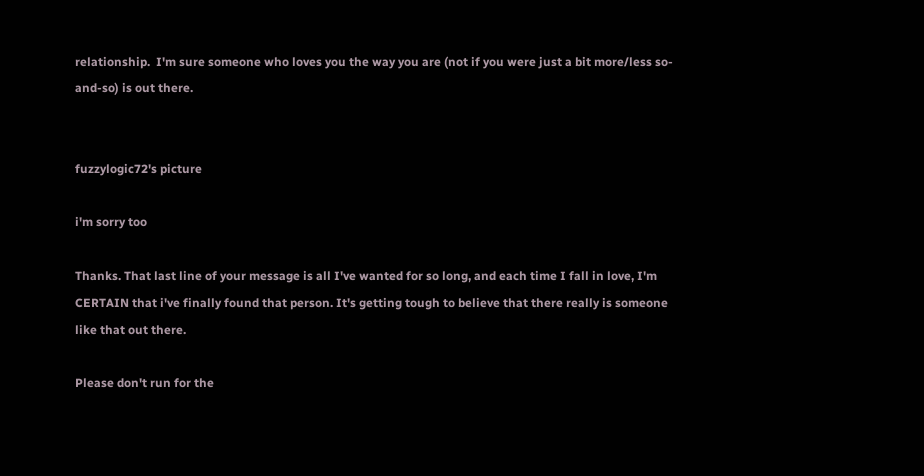relationship.  I'm sure someone who loves you the way you are (not if you were just a bit more/less so-and-so) is out there.


fuzzylogic72's picture

i'm sorry too

Thanks. That last line of your message is all I've wanted for so long, and each time I fall in love, I'm CERTAIN that i've finally found that person. It's getting tough to believe that there really is someone like that out there.

Please don't run for the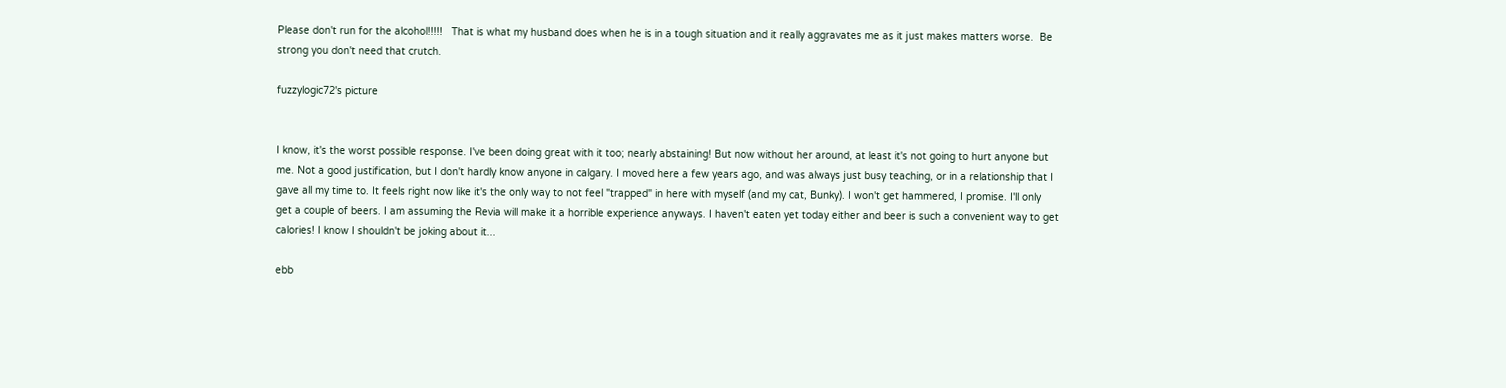Please don't run for the alcohol!!!!!   That is what my husband does when he is in a tough situation and it really aggravates me as it just makes matters worse.  Be strong you don't need that crutch.

fuzzylogic72's picture


I know, it's the worst possible response. I've been doing great with it too; nearly abstaining! But now without her around, at least it's not going to hurt anyone but me. Not a good justification, but I don't hardly know anyone in calgary. I moved here a few years ago, and was always just busy teaching, or in a relationship that I gave all my time to. It feels right now like it's the only way to not feel "trapped" in here with myself (and my cat, Bunky). I won't get hammered, I promise. I'll only get a couple of beers. I am assuming the Revia will make it a horrible experience anyways. I haven't eaten yet today either and beer is such a convenient way to get calories! I know I shouldn't be joking about it...

ebb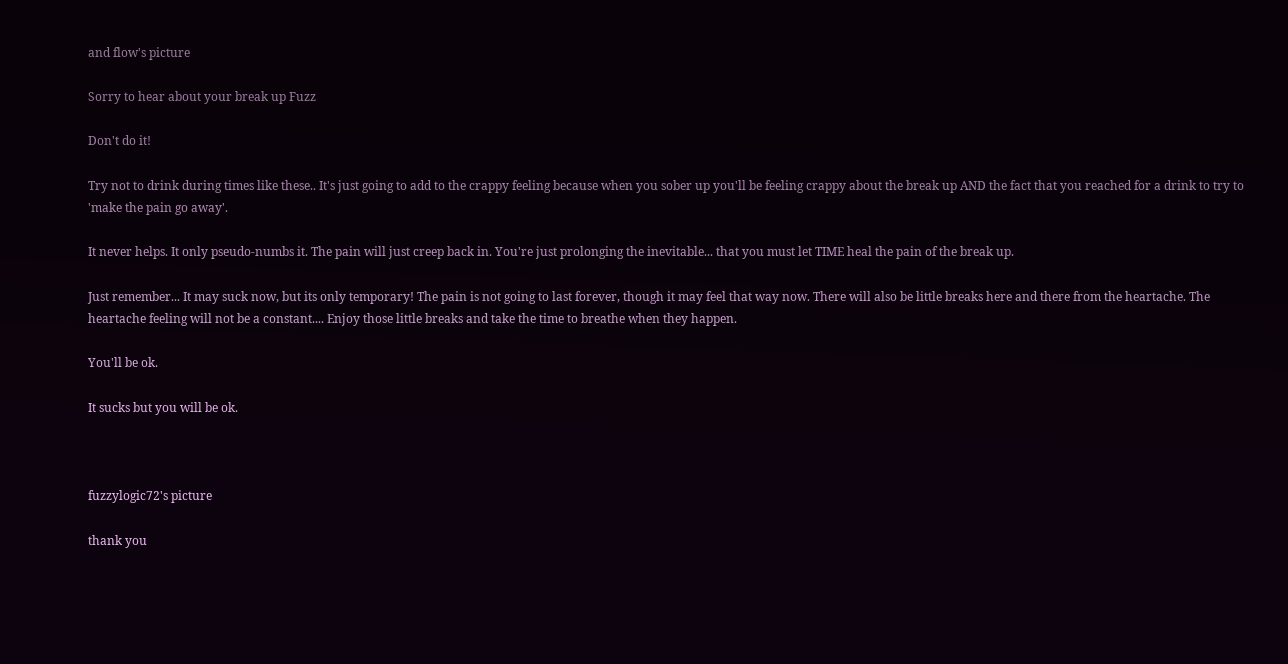and flow's picture

Sorry to hear about your break up Fuzz

Don't do it!

Try not to drink during times like these.. It's just going to add to the crappy feeling because when you sober up you'll be feeling crappy about the break up AND the fact that you reached for a drink to try to 'make the pain go away'.

It never helps. It only pseudo-numbs it. The pain will just creep back in. You're just prolonging the inevitable... that you must let TIME heal the pain of the break up.

Just remember... It may suck now, but its only temporary! The pain is not going to last forever, though it may feel that way now. There will also be little breaks here and there from the heartache. The heartache feeling will not be a constant.... Enjoy those little breaks and take the time to breathe when they happen.

You'll be ok.

It sucks but you will be ok.



fuzzylogic72's picture

thank you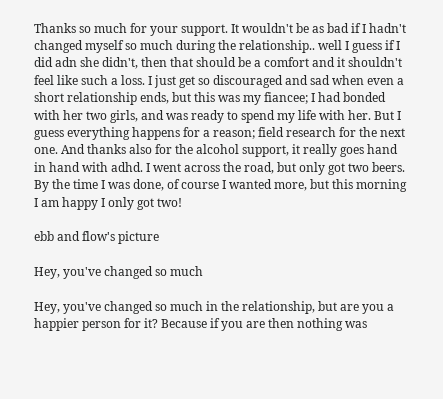Thanks so much for your support. It wouldn't be as bad if I hadn't changed myself so much during the relationship.. well I guess if I did adn she didn't, then that should be a comfort and it shouldn't feel like such a loss. I just get so discouraged and sad when even a short relationship ends, but this was my fiancee; I had bonded with her two girls, and was ready to spend my life with her. But I guess everything happens for a reason; field research for the next one. And thanks also for the alcohol support, it really goes hand in hand with adhd. I went across the road, but only got two beers. By the time I was done, of course I wanted more, but this morning I am happy I only got two!

ebb and flow's picture

Hey, you've changed so much

Hey, you've changed so much in the relationship, but are you a happier person for it? Because if you are then nothing was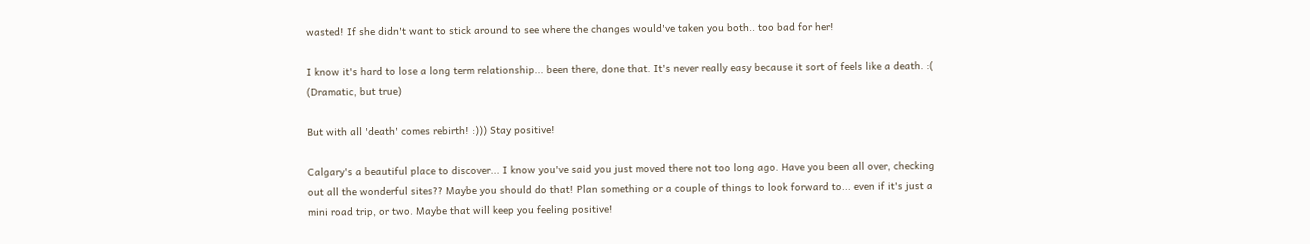wasted! If she didn't want to stick around to see where the changes would've taken you both.. too bad for her!

I know it's hard to lose a long term relationship... been there, done that. It's never really easy because it sort of feels like a death. :( (Dramatic, but true)

But with all 'death' comes rebirth! :))) Stay positive!

Calgary's a beautiful place to discover... I know you've said you just moved there not too long ago. Have you been all over, checking out all the wonderful sites?? Maybe you should do that! Plan something or a couple of things to look forward to... even if it's just a mini road trip, or two. Maybe that will keep you feeling positive!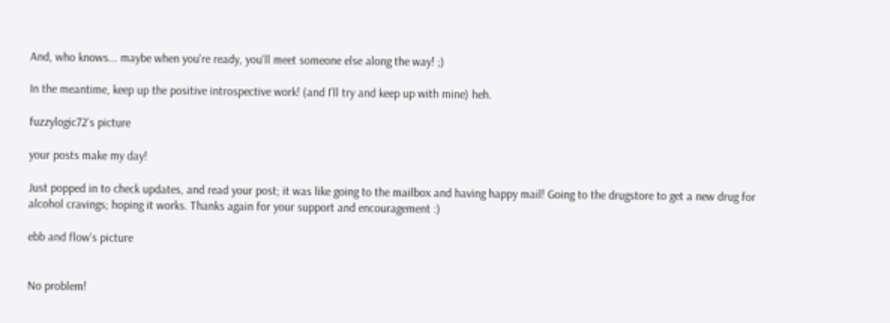And, who knows... maybe when you're ready, you'll meet someone else along the way! ;)

In the meantime, keep up the positive introspective work! (and I'll try and keep up with mine) heh.

fuzzylogic72's picture

your posts make my day!

Just popped in to check updates, and read your post; it was like going to the mailbox and having happy mail! Going to the drugstore to get a new drug for alcohol cravings; hoping it works. Thanks again for your support and encouragement :)

ebb and flow's picture


No problem!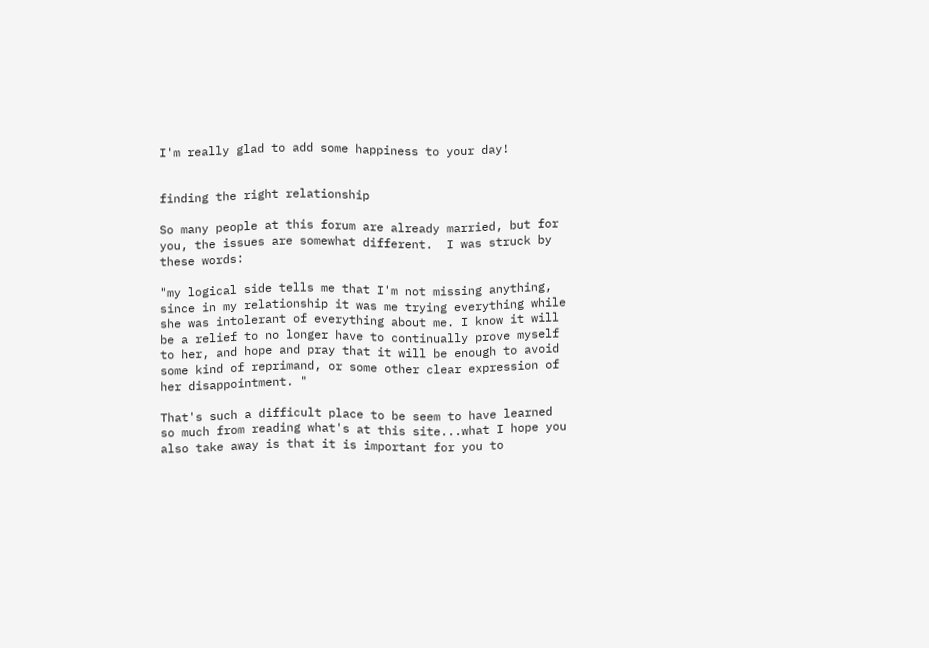I'm really glad to add some happiness to your day!


finding the right relationship

So many people at this forum are already married, but for you, the issues are somewhat different.  I was struck by these words:

"my logical side tells me that I'm not missing anything, since in my relationship it was me trying everything while she was intolerant of everything about me. I know it will be a relief to no longer have to continually prove myself to her, and hope and pray that it will be enough to avoid some kind of reprimand, or some other clear expression of her disappointment. "

That's such a difficult place to be seem to have learned so much from reading what's at this site...what I hope you also take away is that it is important for you to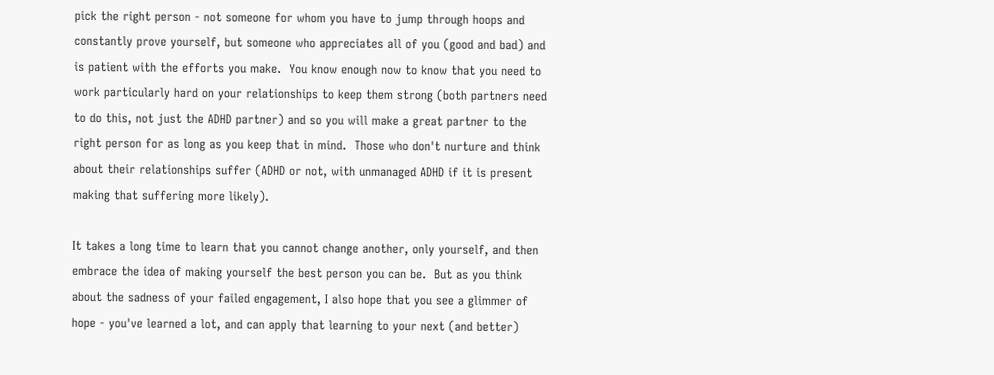pick the right person - not someone for whom you have to jump through hoops and constantly prove yourself, but someone who appreciates all of you (good and bad) and is patient with the efforts you make.  You know enough now to know that you need to work particularly hard on your relationships to keep them strong (both partners need to do this, not just the ADHD partner) and so you will make a great partner to the right person for as long as you keep that in mind.  Those who don't nurture and think about their relationships suffer (ADHD or not, with unmanaged ADHD if it is present making that suffering more likely).

It takes a long time to learn that you cannot change another, only yourself, and then embrace the idea of making yourself the best person you can be.  But as you think about the sadness of your failed engagement, I also hope that you see a glimmer of hope - you've learned a lot, and can apply that learning to your next (and better)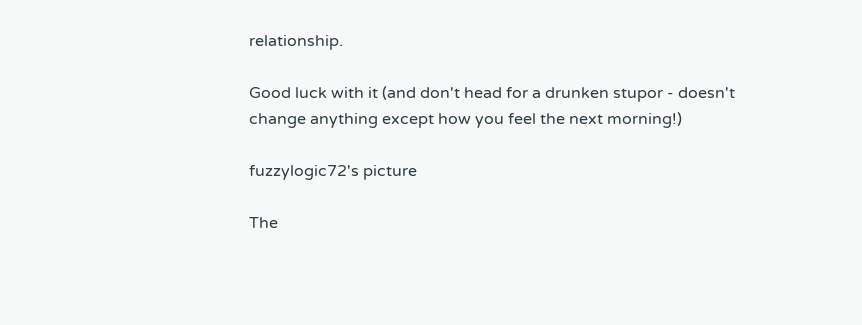relationship.

Good luck with it (and don't head for a drunken stupor - doesn't change anything except how you feel the next morning!)

fuzzylogic72's picture

The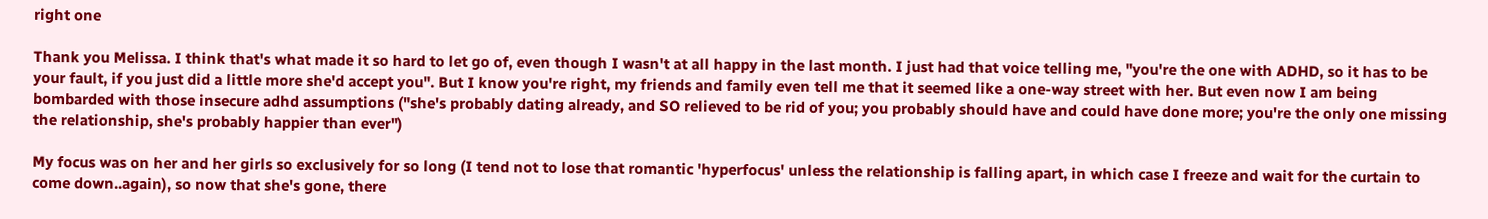right one

Thank you Melissa. I think that's what made it so hard to let go of, even though I wasn't at all happy in the last month. I just had that voice telling me, "you're the one with ADHD, so it has to be your fault, if you just did a little more she'd accept you". But I know you're right, my friends and family even tell me that it seemed like a one-way street with her. But even now I am being bombarded with those insecure adhd assumptions ("she's probably dating already, and SO relieved to be rid of you; you probably should have and could have done more; you're the only one missing the relationship, she's probably happier than ever")

My focus was on her and her girls so exclusively for so long (I tend not to lose that romantic 'hyperfocus' unless the relationship is falling apart, in which case I freeze and wait for the curtain to come down..again), so now that she's gone, there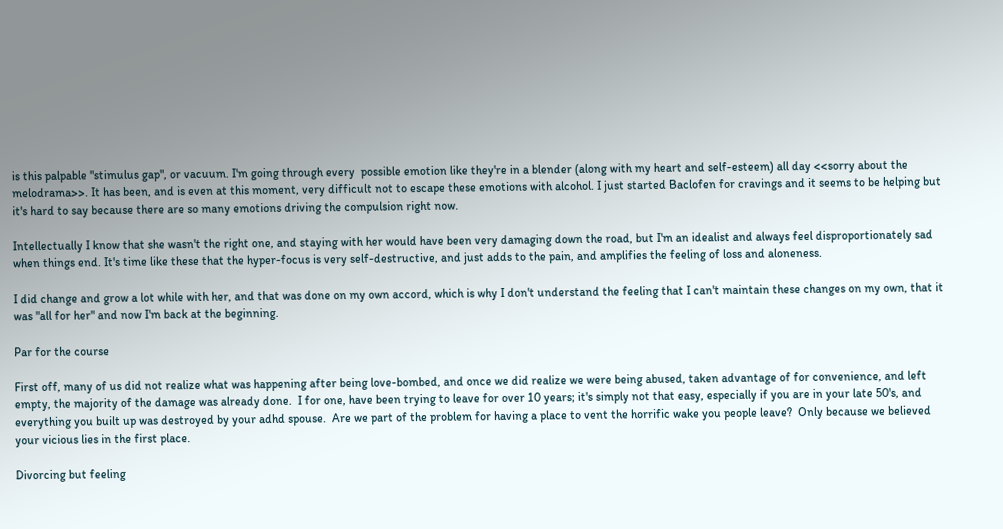is this palpable "stimulus gap", or vacuum. I'm going through every  possible emotion like they're in a blender (along with my heart and self-esteem) all day <<sorry about the melodrama>>. It has been, and is even at this moment, very difficult not to escape these emotions with alcohol. I just started Baclofen for cravings and it seems to be helping but it's hard to say because there are so many emotions driving the compulsion right now.

Intellectually I know that she wasn't the right one, and staying with her would have been very damaging down the road, but I'm an idealist and always feel disproportionately sad when things end. It's time like these that the hyper-focus is very self-destructive, and just adds to the pain, and amplifies the feeling of loss and aloneness.

I did change and grow a lot while with her, and that was done on my own accord, which is why I don't understand the feeling that I can't maintain these changes on my own, that it was "all for her" and now I'm back at the beginning.

Par for the course

First off, many of us did not realize what was happening after being love-bombed, and once we did realize we were being abused, taken advantage of for convenience, and left empty, the majority of the damage was already done.  I for one, have been trying to leave for over 10 years; it's simply not that easy, especially if you are in your late 50's, and everything you built up was destroyed by your adhd spouse.  Are we part of the problem for having a place to vent the horrific wake you people leave?  Only because we believed your vicious lies in the first place.

Divorcing but feeling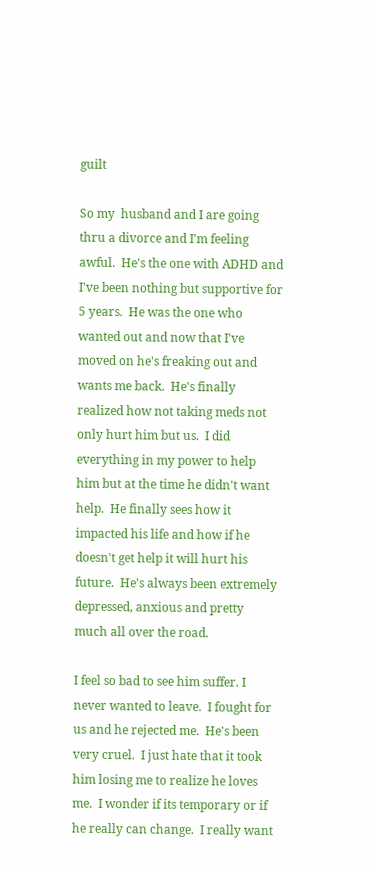guilt

So my  husband and I are going thru a divorce and I'm feeling awful.  He's the one with ADHD and I've been nothing but supportive for 5 years.  He was the one who wanted out and now that I've moved on he's freaking out and wants me back.  He's finally realized how not taking meds not only hurt him but us.  I did everything in my power to help him but at the time he didn't want help.  He finally sees how it impacted his life and how if he doesn't get help it will hurt his future.  He's always been extremely depressed, anxious and pretty much all over the road.

I feel so bad to see him suffer. I never wanted to leave.  I fought for us and he rejected me.  He's been very cruel.  I just hate that it took him losing me to realize he loves me.  I wonder if its temporary or if he really can change.  I really want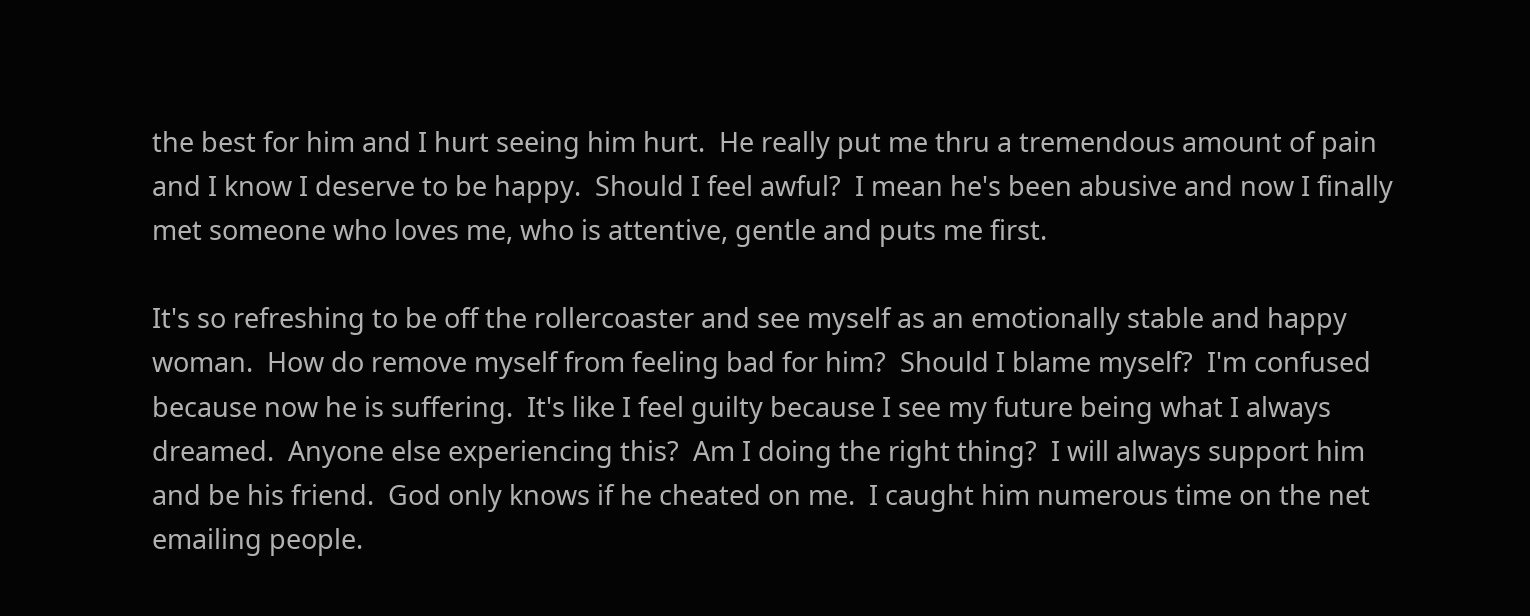the best for him and I hurt seeing him hurt.  He really put me thru a tremendous amount of pain and I know I deserve to be happy.  Should I feel awful?  I mean he's been abusive and now I finally met someone who loves me, who is attentive, gentle and puts me first.

It's so refreshing to be off the rollercoaster and see myself as an emotionally stable and happy woman.  How do remove myself from feeling bad for him?  Should I blame myself?  I'm confused because now he is suffering.  It's like I feel guilty because I see my future being what I always dreamed.  Anyone else experiencing this?  Am I doing the right thing?  I will always support him and be his friend.  God only knows if he cheated on me.  I caught him numerous time on the net emailing people.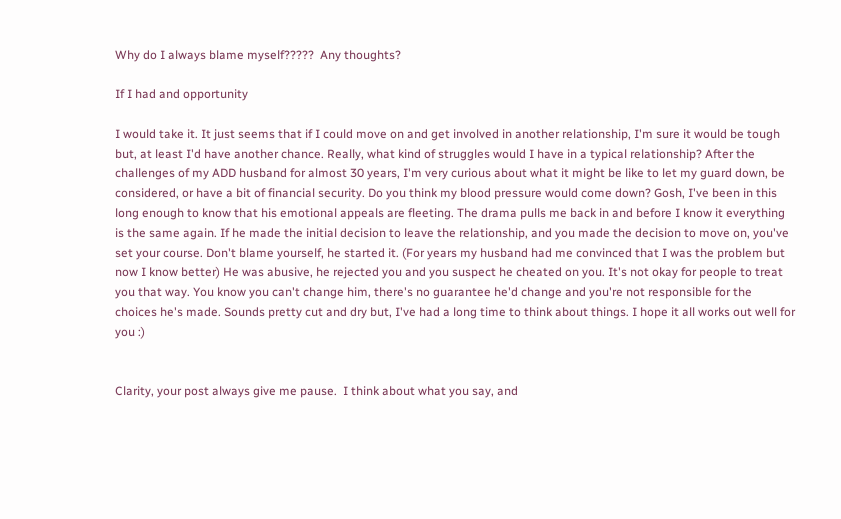Why do I always blame myself?????  Any thoughts?

If I had and opportunity

I would take it. It just seems that if I could move on and get involved in another relationship, I'm sure it would be tough but, at least I'd have another chance. Really, what kind of struggles would I have in a typical relationship? After the challenges of my ADD husband for almost 30 years, I'm very curious about what it might be like to let my guard down, be considered, or have a bit of financial security. Do you think my blood pressure would come down? Gosh, I've been in this long enough to know that his emotional appeals are fleeting. The drama pulls me back in and before I know it everything is the same again. If he made the initial decision to leave the relationship, and you made the decision to move on, you've set your course. Don't blame yourself, he started it. (For years my husband had me convinced that I was the problem but now I know better) He was abusive, he rejected you and you suspect he cheated on you. It's not okay for people to treat you that way. You know you can't change him, there's no guarantee he'd change and you're not responsible for the choices he's made. Sounds pretty cut and dry but, I've had a long time to think about things. I hope it all works out well for you :)


Clarity, your post always give me pause.  I think about what you say, and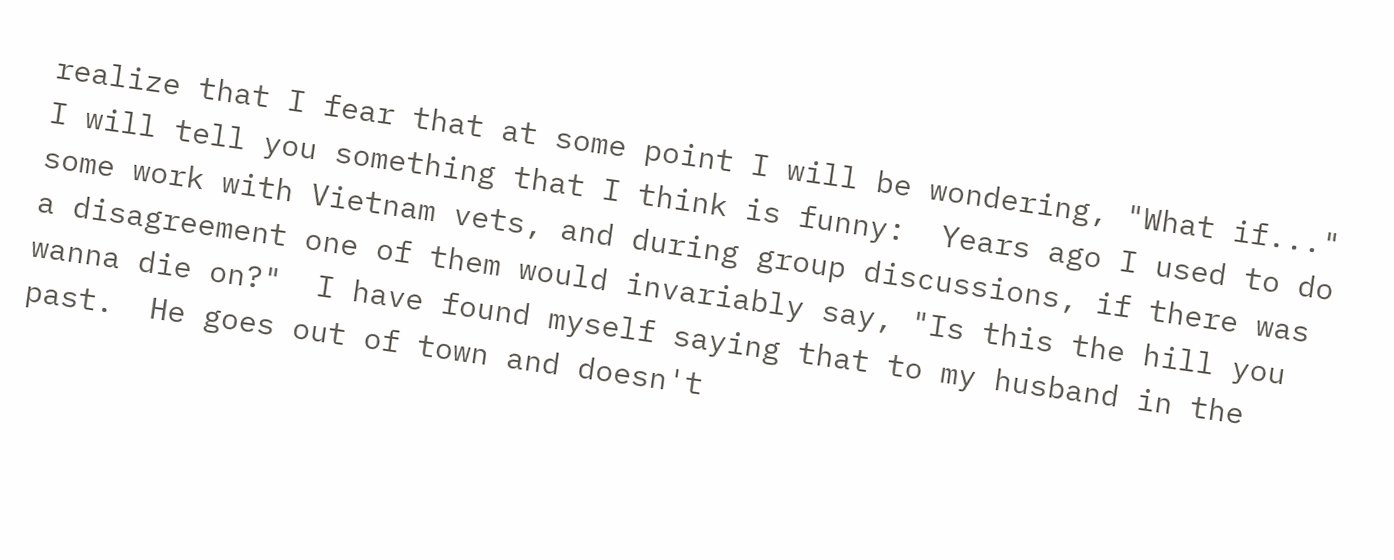realize that I fear that at some point I will be wondering, "What if..."  I will tell you something that I think is funny:  Years ago I used to do some work with Vietnam vets, and during group discussions, if there was a disagreement one of them would invariably say, "Is this the hill you wanna die on?"  I have found myself saying that to my husband in the past.  He goes out of town and doesn't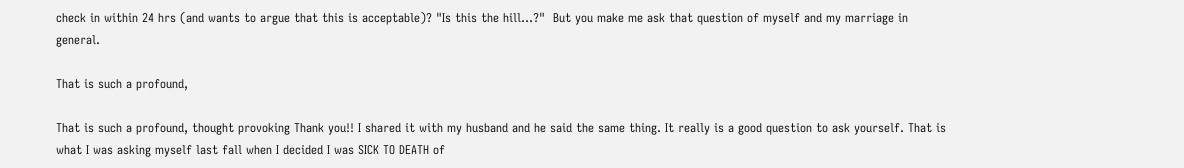check in within 24 hrs (and wants to argue that this is acceptable)? "Is this the hill...?"  But you make me ask that question of myself and my marriage in general.

That is such a profound,

That is such a profound, thought provoking Thank you!! I shared it with my husband and he said the same thing. It really is a good question to ask yourself. That is what I was asking myself last fall when I decided I was SICK TO DEATH of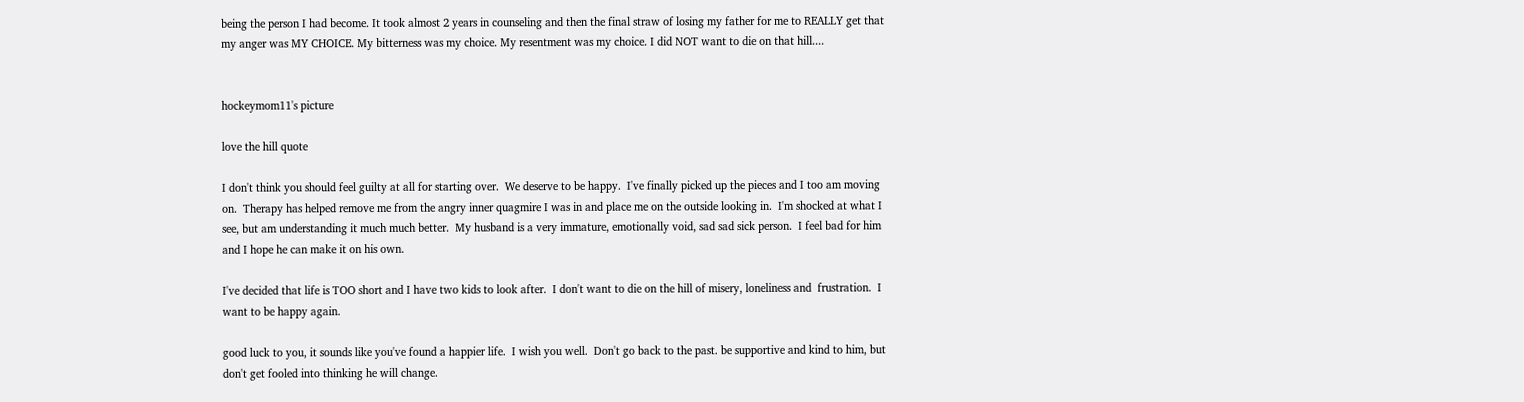being the person I had become. It took almost 2 years in counseling and then the final straw of losing my father for me to REALLY get that my anger was MY CHOICE. My bitterness was my choice. My resentment was my choice. I did NOT want to die on that hill....


hockeymom11's picture

love the hill quote

I don't think you should feel guilty at all for starting over.  We deserve to be happy.  I've finally picked up the pieces and I too am moving on.  Therapy has helped remove me from the angry inner quagmire I was in and place me on the outside looking in.  I'm shocked at what I see, but am understanding it much much better.  My husband is a very immature, emotionally void, sad sad sick person.  I feel bad for him and I hope he can make it on his own.

I've decided that life is TOO short and I have two kids to look after.  I don't want to die on the hill of misery, loneliness and  frustration.  I want to be happy again.

good luck to you, it sounds like you've found a happier life.  I wish you well.  Don't go back to the past. be supportive and kind to him, but don't get fooled into thinking he will change.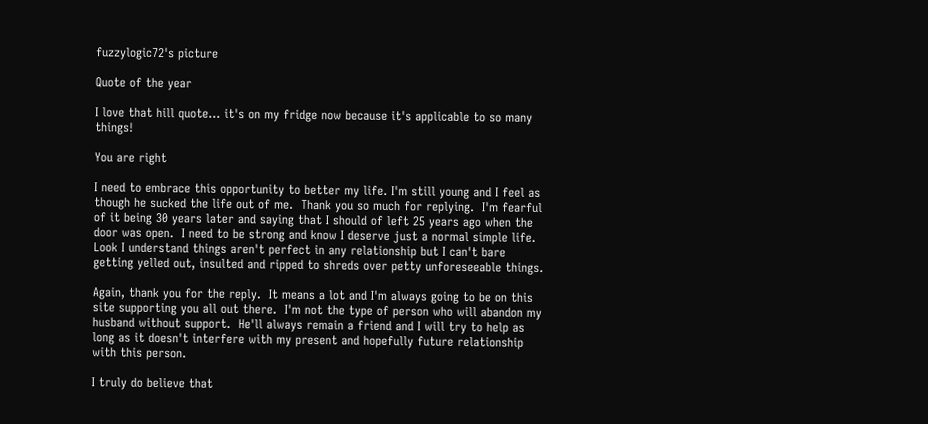fuzzylogic72's picture

Quote of the year

I love that hill quote... it's on my fridge now because it's applicable to so many things!

You are right

I need to embrace this opportunity to better my life. I'm still young and I feel as though he sucked the life out of me.  Thank you so much for replying.  I'm fearful of it being 30 years later and saying that I should of left 25 years ago when the door was open.  I need to be strong and know I deserve just a normal simple life.  Look I understand things aren't perfect in any relationship but I can't bare getting yelled out, insulted and ripped to shreds over petty unforeseeable things.

Again, thank you for the reply.  It means a lot and I'm always going to be on this site supporting you all out there.  I'm not the type of person who will abandon my husband without support.  He'll always remain a friend and I will try to help as long as it doesn't interfere with my present and hopefully future relationship with this person.

I truly do believe that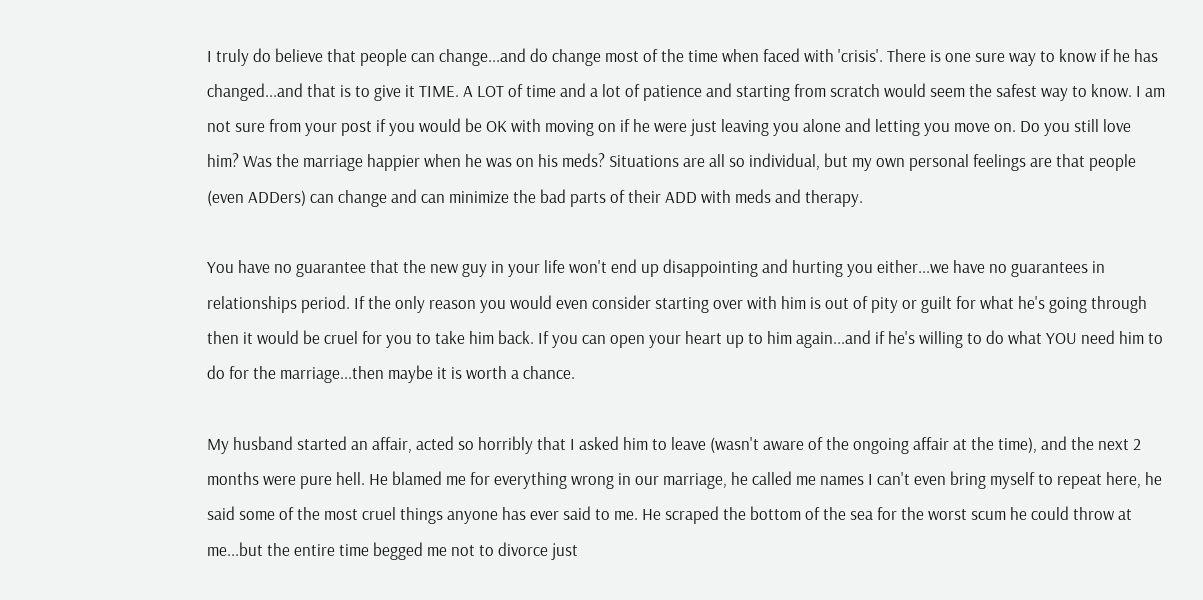I truly do believe that people can change...and do change most of the time when faced with 'crisis'. There is one sure way to know if he has changed...and that is to give it TIME. A LOT of time and a lot of patience and starting from scratch would seem the safest way to know. I am not sure from your post if you would be OK with moving on if he were just leaving you alone and letting you move on. Do you still love him? Was the marriage happier when he was on his meds? Situations are all so individual, but my own personal feelings are that people (even ADDers) can change and can minimize the bad parts of their ADD with meds and therapy.

You have no guarantee that the new guy in your life won't end up disappointing and hurting you either...we have no guarantees in relationships period. If the only reason you would even consider starting over with him is out of pity or guilt for what he's going through then it would be cruel for you to take him back. If you can open your heart up to him again...and if he's willing to do what YOU need him to do for the marriage...then maybe it is worth a chance.

My husband started an affair, acted so horribly that I asked him to leave (wasn't aware of the ongoing affair at the time), and the next 2 months were pure hell. He blamed me for everything wrong in our marriage, he called me names I can't even bring myself to repeat here, he said some of the most cruel things anyone has ever said to me. He scraped the bottom of the sea for the worst scum he could throw at me...but the entire time begged me not to divorce just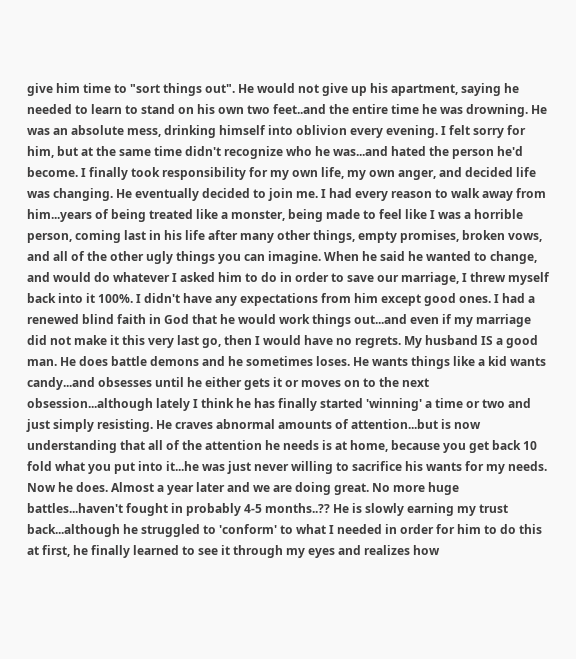give him time to "sort things out". He would not give up his apartment, saying he needed to learn to stand on his own two feet..and the entire time he was drowning. He was an absolute mess, drinking himself into oblivion every evening. I felt sorry for him, but at the same time didn't recognize who he was...and hated the person he'd become. I finally took responsibility for my own life, my own anger, and decided life was changing. He eventually decided to join me. I had every reason to walk away from him...years of being treated like a monster, being made to feel like I was a horrible person, coming last in his life after many other things, empty promises, broken vows, and all of the other ugly things you can imagine. When he said he wanted to change, and would do whatever I asked him to do in order to save our marriage, I threw myself back into it 100%. I didn't have any expectations from him except good ones. I had a renewed blind faith in God that he would work things out...and even if my marriage did not make it this very last go, then I would have no regrets. My husband IS a good man. He does battle demons and he sometimes loses. He wants things like a kid wants candy...and obsesses until he either gets it or moves on to the next obsession...although lately I think he has finally started 'winning' a time or two and just simply resisting. He craves abnormal amounts of attention...but is now understanding that all of the attention he needs is at home, because you get back 10 fold what you put into it...he was just never willing to sacrifice his wants for my needs. Now he does. Almost a year later and we are doing great. No more huge battles...haven't fought in probably 4-5 months..?? He is slowly earning my trust back...although he struggled to 'conform' to what I needed in order for him to do this at first, he finally learned to see it through my eyes and realizes how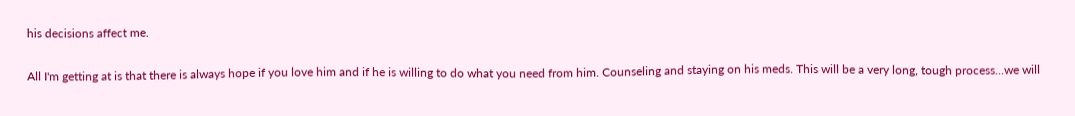his decisions affect me.

All I'm getting at is that there is always hope if you love him and if he is willing to do what you need from him. Counseling and staying on his meds. This will be a very long, tough process...we will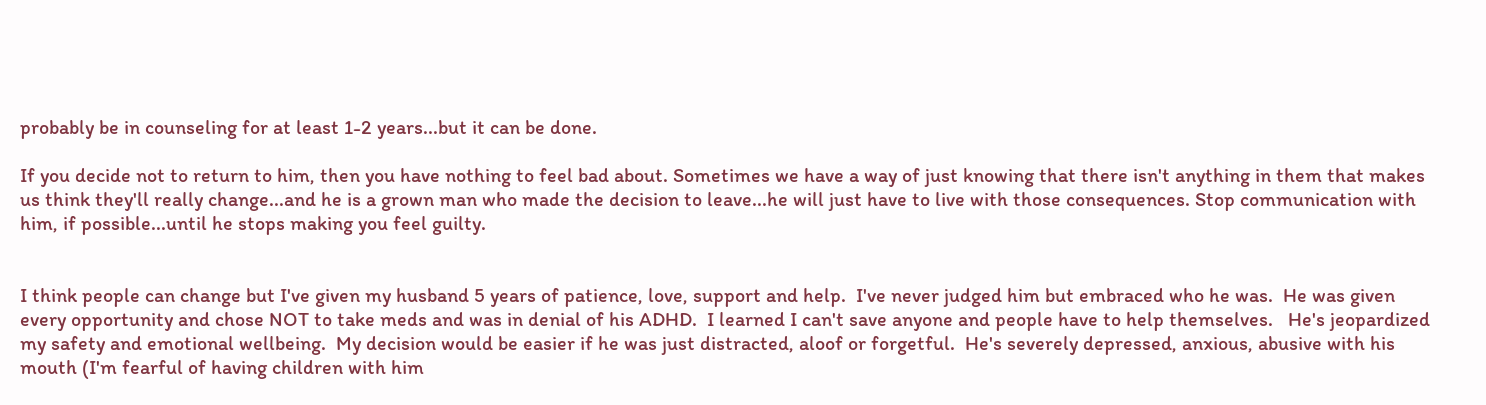probably be in counseling for at least 1-2 years...but it can be done.

If you decide not to return to him, then you have nothing to feel bad about. Sometimes we have a way of just knowing that there isn't anything in them that makes us think they'll really change...and he is a grown man who made the decision to leave...he will just have to live with those consequences. Stop communication with him, if possible...until he stops making you feel guilty.


I think people can change but I've given my husband 5 years of patience, love, support and help.  I've never judged him but embraced who he was.  He was given every opportunity and chose NOT to take meds and was in denial of his ADHD.  I learned I can't save anyone and people have to help themselves.   He's jeopardized my safety and emotional wellbeing.  My decision would be easier if he was just distracted, aloof or forgetful.  He's severely depressed, anxious, abusive with his mouth (I'm fearful of having children with him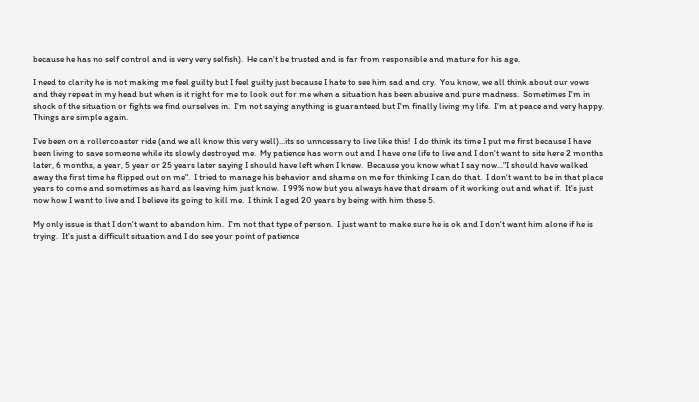because he has no self control and is very very selfish).  He can't be trusted and is far from responsible and mature for his age.

I need to clarity he is not making me feel guilty but I feel guilty just because I hate to see him sad and cry.  You know, we all think about our vows and they repeat in my head but when is it right for me to look out for me when a situation has been abusive and pure madness.  Sometimes I'm in shock of the situation or fights we find ourselves in.  I'm not saying anything is guaranteed but I'm finally living my life.  I'm at peace and very happy.  Things are simple again.

I've been on a rollercoaster ride (and we all know this very well)...its so unncessary to live like this!  I do think its time I put me first because I have been living to save someone while its slowly destroyed me.  My patience has worn out and I have one life to live and I don't want to site here 2 months later, 6 months, a year, 5 year or 25 years later saying I should have left when I knew.  Because you know what I say now..."I should have walked away the first time he flipped out on me".  I tried to manage his behavior and shame on me for thinking I can do that.  I don't want to be in that place years to come and sometimes as hard as leaving him just know.  I 99% now but you always have that dream of it working out and what if.  It's just now how I want to live and I believe its going to kill me.  I think I aged 20 years by being with him these 5.

My only issue is that I don't want to abandon him.  I'm not that type of person.  I just want to make sure he is ok and I don't want him alone if he is trying.  It's just a difficult situation and I do see your point of patience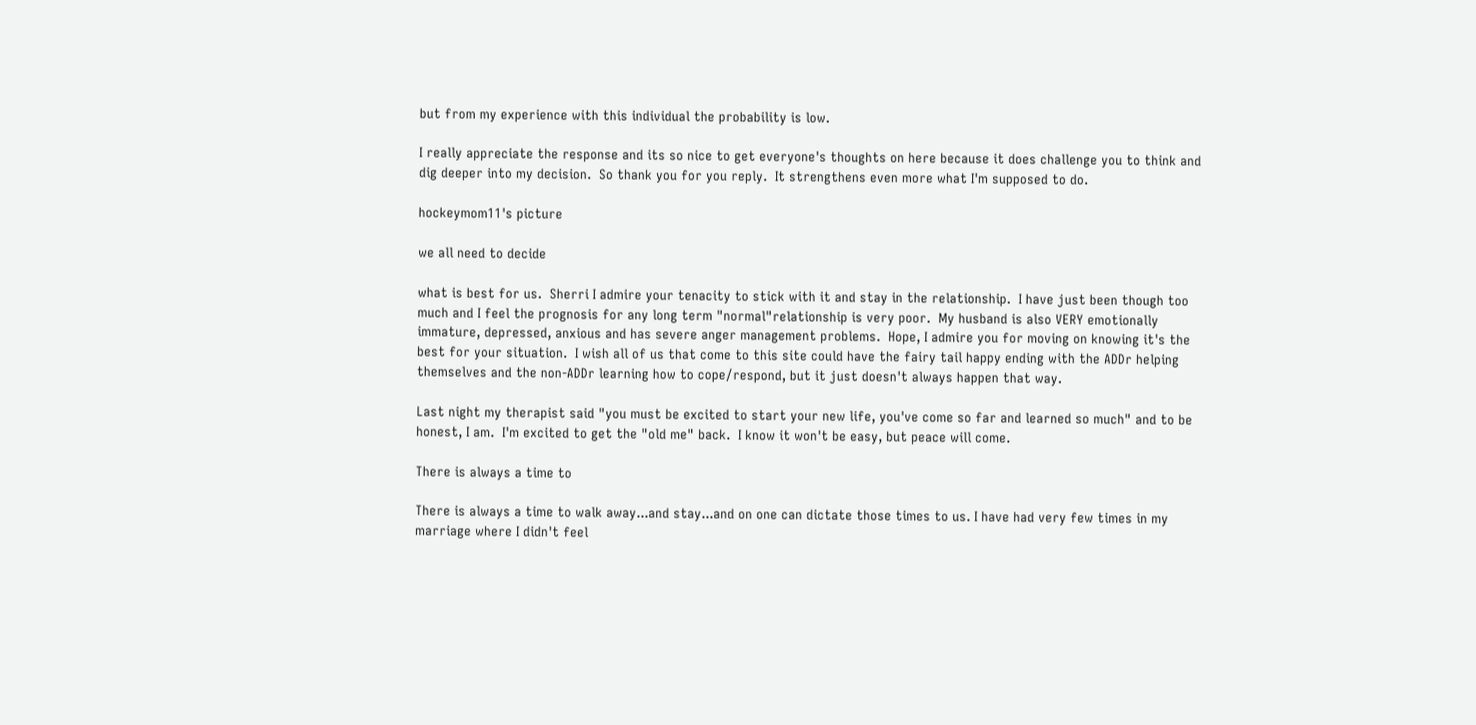but from my experience with this individual the probability is low.

I really appreciate the response and its so nice to get everyone's thoughts on here because it does challenge you to think and dig deeper into my decision.  So thank you for you reply.  It strengthens even more what I'm supposed to do.

hockeymom11's picture

we all need to decide

what is best for us.  Sherri I admire your tenacity to stick with it and stay in the relationship.  I have just been though too much and I feel the prognosis for any long term "normal"relationship is very poor.  My husband is also VERY emotionally immature, depressed, anxious and has severe anger management problems.  Hope, I admire you for moving on knowing it's the best for your situation.  I wish all of us that come to this site could have the fairy tail happy ending with the ADDr helping themselves and the non-ADDr learning how to cope/respond, but it just doesn't always happen that way.

Last night my therapist said "you must be excited to start your new life, you've come so far and learned so much" and to be honest, I am.  I'm excited to get the "old me" back.  I know it won't be easy, but peace will come.

There is always a time to

There is always a time to walk away...and stay...and on one can dictate those times to us. I have had very few times in my marriage where I didn't feel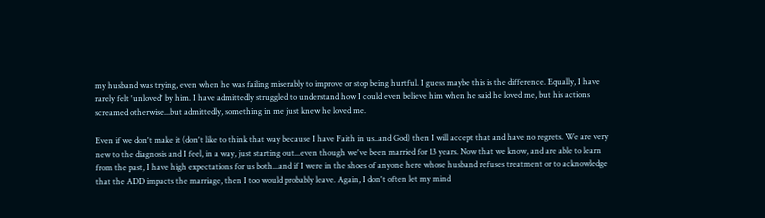my husband was trying, even when he was failing miserably to improve or stop being hurtful. I guess maybe this is the difference. Equally, I have rarely felt 'unloved' by him. I have admittedly struggled to understand how I could even believe him when he said he loved me, but his actions screamed otherwise...but admittedly, something in me just knew he loved me.

Even if we don't make it (don't like to think that way because I have Faith in us..and God) then I will accept that and have no regrets. We are very new to the diagnosis and I feel, in a way, just starting out...even though we've been married for 13 years. Now that we know, and are able to learn from the past, I have high expectations for us both...and if I were in the shoes of anyone here whose husband refuses treatment or to acknowledge that the ADD impacts the marriage, then I too would probably leave. Again, I don't often let my mind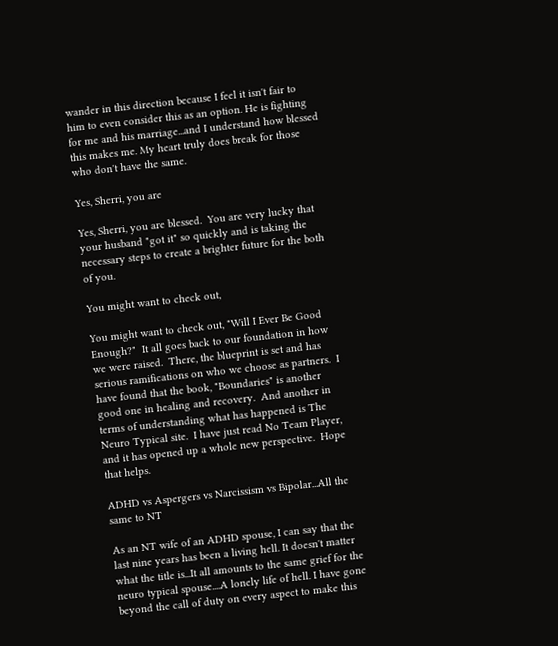wander in this direction because I feel it isn't fair to him to even consider this as an option. He is fighting for me and his marriage...and I understand how blessed this makes me. My heart truly does break for those who don't have the same.

Yes, Sherri, you are

Yes, Sherri, you are blessed.  You are very lucky that your husband "got it" so quickly and is taking the necessary steps to create a brighter future for the both of you.

You might want to check out,

You might want to check out, "Will I Ever Be Good Enough?"  It all goes back to our foundation in how we were raised.  There, the blueprint is set and has serious ramifications on who we choose as partners.  I have found that the book, "Boundaries" is another good one in healing and recovery.  And another in terms of understanding what has happened is The Neuro Typical site.  I have just read No Team Player, and it has opened up a whole new perspective.  Hope that helps.

ADHD vs Aspergers vs Narcissism vs Bipolar...All the same to NT

As an NT wife of an ADHD spouse, I can say that the last nine years has been a living hell. It doesn't matter what the title is...It all amounts to the same grief for the neuro typical spouse....A lonely life of hell. I have gone beyond the call of duty on every aspect to make this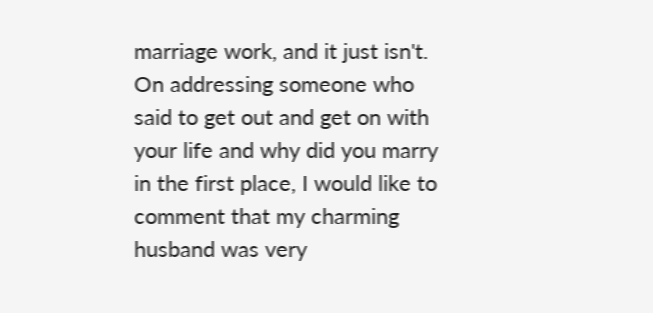marriage work, and it just isn't. On addressing someone who said to get out and get on with your life and why did you marry in the first place, I would like to comment that my charming husband was very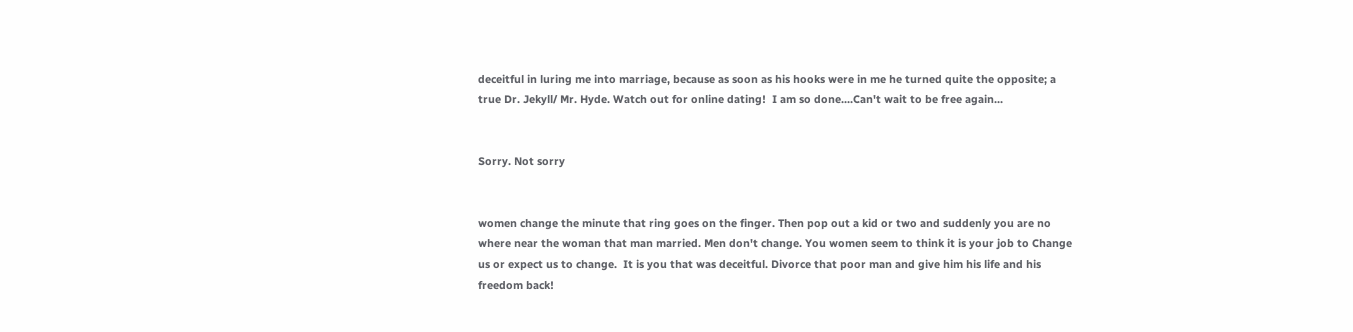deceitful in luring me into marriage, because as soon as his hooks were in me he turned quite the opposite; a true Dr. Jekyll/ Mr. Hyde. Watch out for online dating!  I am so done....Can't wait to be free again...


Sorry. Not sorry


women change the minute that ring goes on the finger. Then pop out a kid or two and suddenly you are no where near the woman that man married. Men don't change. You women seem to think it is your job to Change  us or expect us to change.  It is you that was deceitful. Divorce that poor man and give him his life and his freedom back!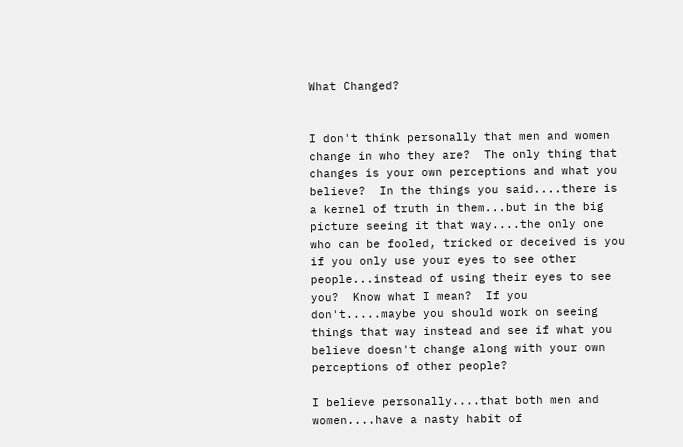What Changed?


I don't think personally that men and women change in who they are?  The only thing that changes is your own perceptions and what you believe?  In the things you said....there is a kernel of truth in them...but in the big picture seeing it that way....the only one who can be fooled, tricked or deceived is you if you only use your eyes to see other people...instead of using their eyes to see you?  Know what I mean?  If you don't.....maybe you should work on seeing things that way instead and see if what you believe doesn't change along with your own perceptions of other people?

I believe personally....that both men and women....have a nasty habit of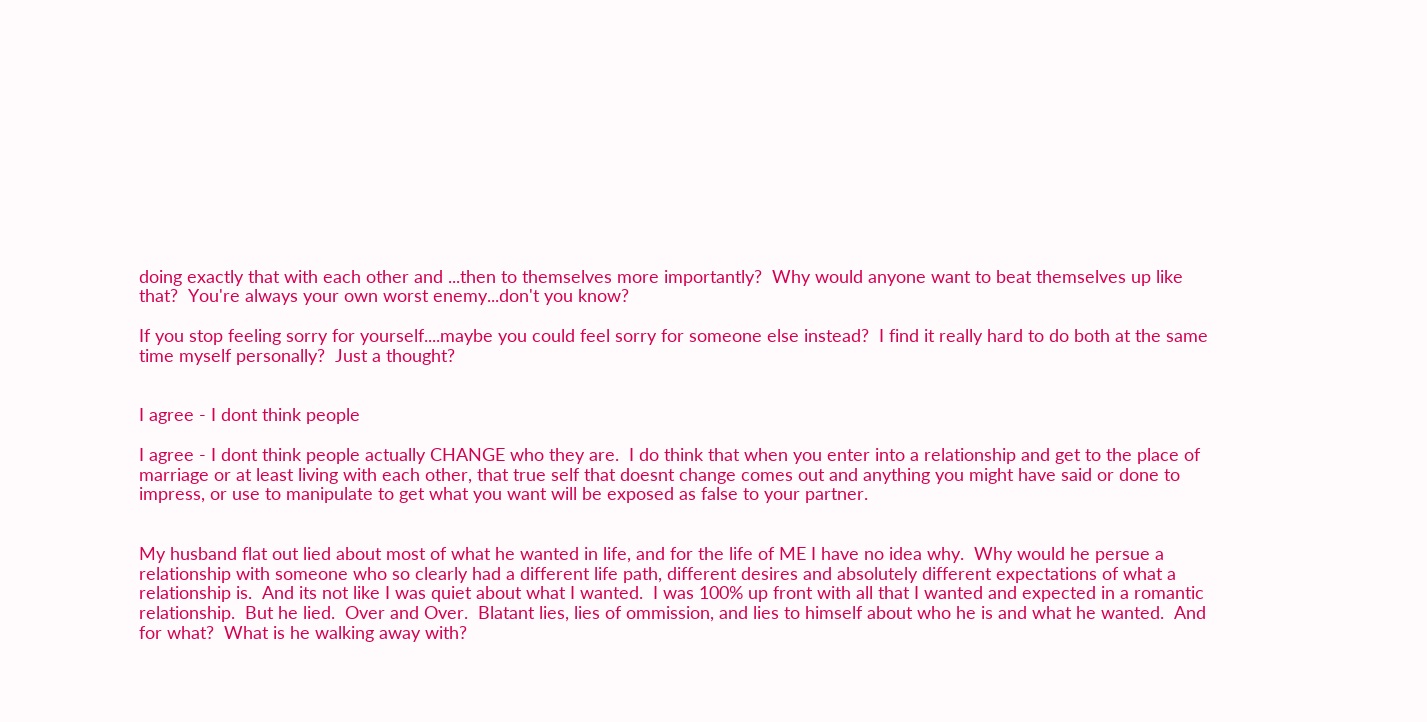doing exactly that with each other and ...then to themselves more importantly?  Why would anyone want to beat themselves up like that?  You're always your own worst enemy...don't you know?

If you stop feeling sorry for yourself....maybe you could feel sorry for someone else instead?  I find it really hard to do both at the same time myself personally?  Just a thought?


I agree - I dont think people

I agree - I dont think people actually CHANGE who they are.  I do think that when you enter into a relationship and get to the place of marriage or at least living with each other, that true self that doesnt change comes out and anything you might have said or done to impress, or use to manipulate to get what you want will be exposed as false to your partner.


My husband flat out lied about most of what he wanted in life, and for the life of ME I have no idea why.  Why would he persue a relationship with someone who so clearly had a different life path, different desires and absolutely different expectations of what a relationship is.  And its not like I was quiet about what I wanted.  I was 100% up front with all that I wanted and expected in a romantic relationship.  But he lied.  Over and Over.  Blatant lies, lies of ommission, and lies to himself about who he is and what he wanted.  And for what?  What is he walking away with?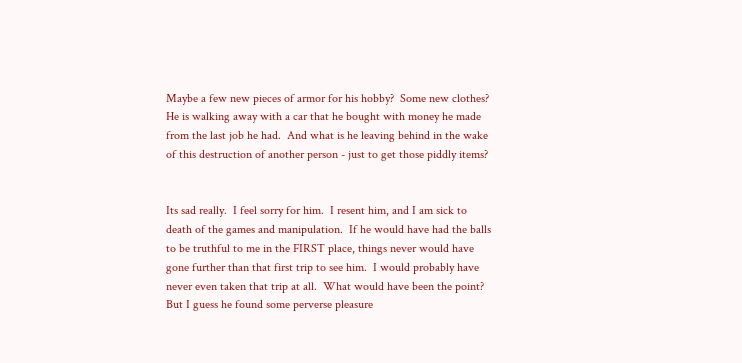Maybe a few new pieces of armor for his hobby?  Some new clothes? He is walking away with a car that he bought with money he made from the last job he had.  And what is he leaving behind in the wake of this destruction of another person - just to get those piddly items?


Its sad really.  I feel sorry for him.  I resent him, and I am sick to death of the games and manipulation.  If he would have had the balls to be truthful to me in the FIRST place, things never would have gone further than that first trip to see him.  I would probably have never even taken that trip at all.  What would have been the point?  But I guess he found some perverse pleasure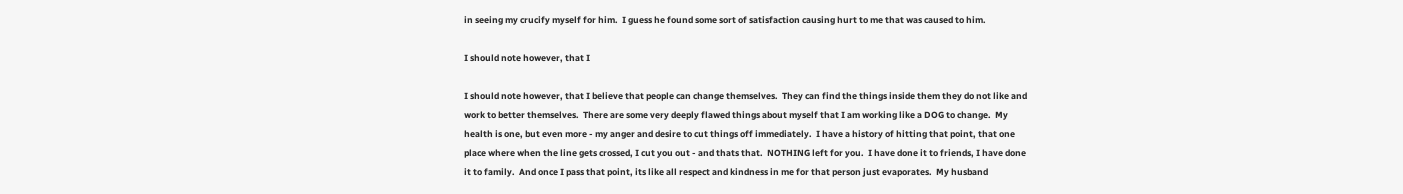in seeing my crucify myself for him.  I guess he found some sort of satisfaction causing hurt to me that was caused to him.

I should note however, that I

I should note however, that I believe that people can change themselves.  They can find the things inside them they do not like and work to better themselves.  There are some very deeply flawed things about myself that I am working like a DOG to change.  My health is one, but even more - my anger and desire to cut things off immediately.  I have a history of hitting that point, that one place where when the line gets crossed, I cut you out - and thats that.  NOTHING left for you.  I have done it to friends, I have done it to family.  And once I pass that point, its like all respect and kindness in me for that person just evaporates.  My husband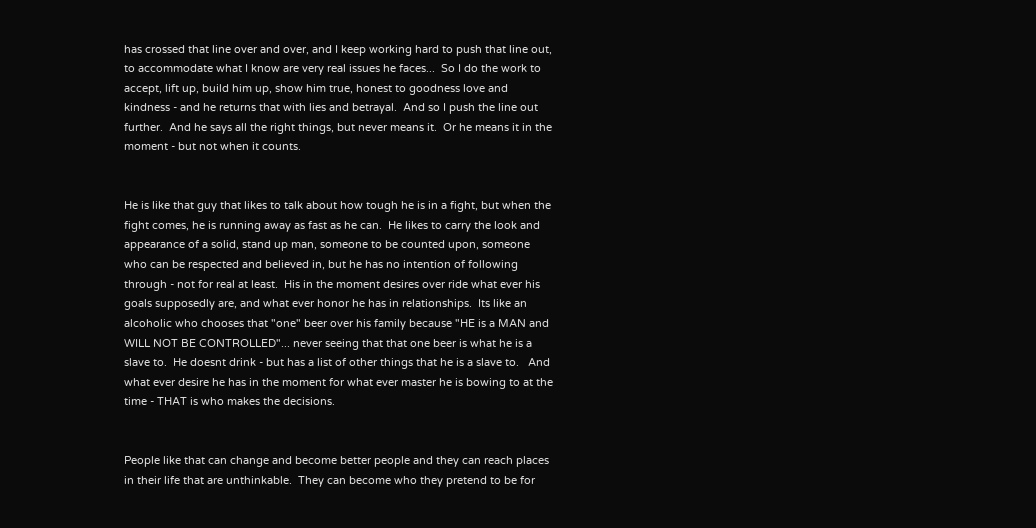has crossed that line over and over, and I keep working hard to push that line out, to accommodate what I know are very real issues he faces...  So I do the work to accept, lift up, build him up, show him true, honest to goodness love and kindness - and he returns that with lies and betrayal.  And so I push the line out further.  And he says all the right things, but never means it.  Or he means it in the moment - but not when it counts.


He is like that guy that likes to talk about how tough he is in a fight, but when the fight comes, he is running away as fast as he can.  He likes to carry the look and appearance of a solid, stand up man, someone to be counted upon, someone who can be respected and believed in, but he has no intention of following through - not for real at least.  His in the moment desires over ride what ever his goals supposedly are, and what ever honor he has in relationships.  Its like an alcoholic who chooses that "one" beer over his family because "HE is a MAN and WILL NOT BE CONTROLLED"... never seeing that that one beer is what he is a slave to.  He doesnt drink - but has a list of other things that he is a slave to.   And what ever desire he has in the moment for what ever master he is bowing to at the time - THAT is who makes the decisions.


People like that can change and become better people and they can reach places in their life that are unthinkable.  They can become who they pretend to be for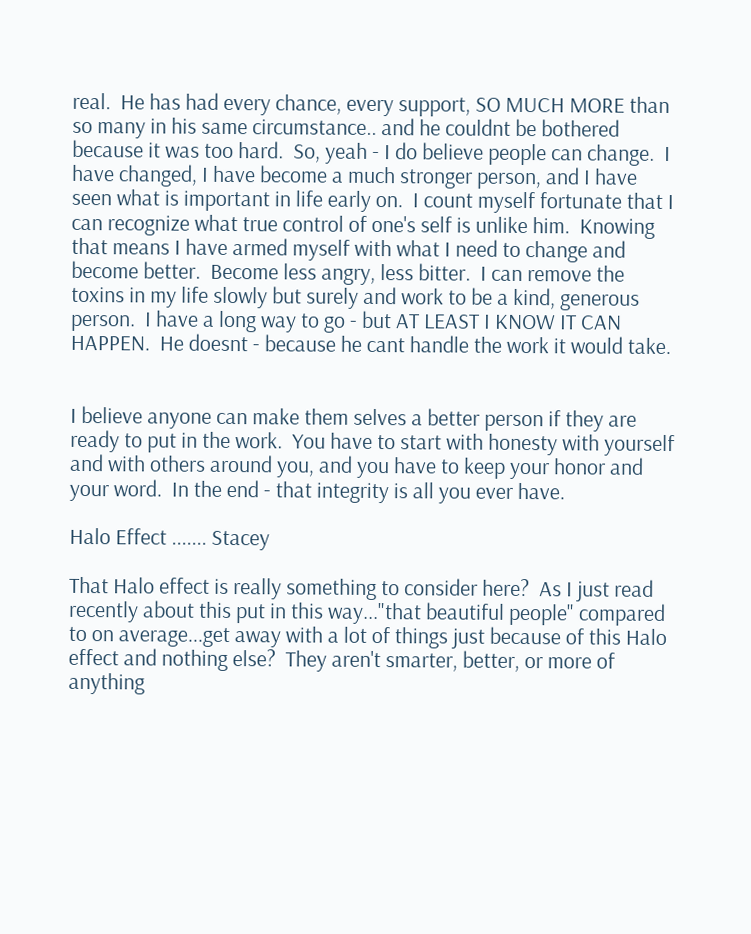real.  He has had every chance, every support, SO MUCH MORE than so many in his same circumstance.. and he couldnt be bothered because it was too hard.  So, yeah - I do believe people can change.  I have changed, I have become a much stronger person, and I have seen what is important in life early on.  I count myself fortunate that I can recognize what true control of one's self is unlike him.  Knowing that means I have armed myself with what I need to change and become better.  Become less angry, less bitter.  I can remove the toxins in my life slowly but surely and work to be a kind, generous person.  I have a long way to go - but AT LEAST I KNOW IT CAN HAPPEN.  He doesnt - because he cant handle the work it would take.


I believe anyone can make them selves a better person if they are ready to put in the work.  You have to start with honesty with yourself and with others around you, and you have to keep your honor and your word.  In the end - that integrity is all you ever have.

Halo Effect ....... Stacey

That Halo effect is really something to consider here?  As I just read recently about this put in this way..."that beautiful people" compared to on average...get away with a lot of things just because of this Halo effect and nothing else?  They aren't smarter, better, or more of anything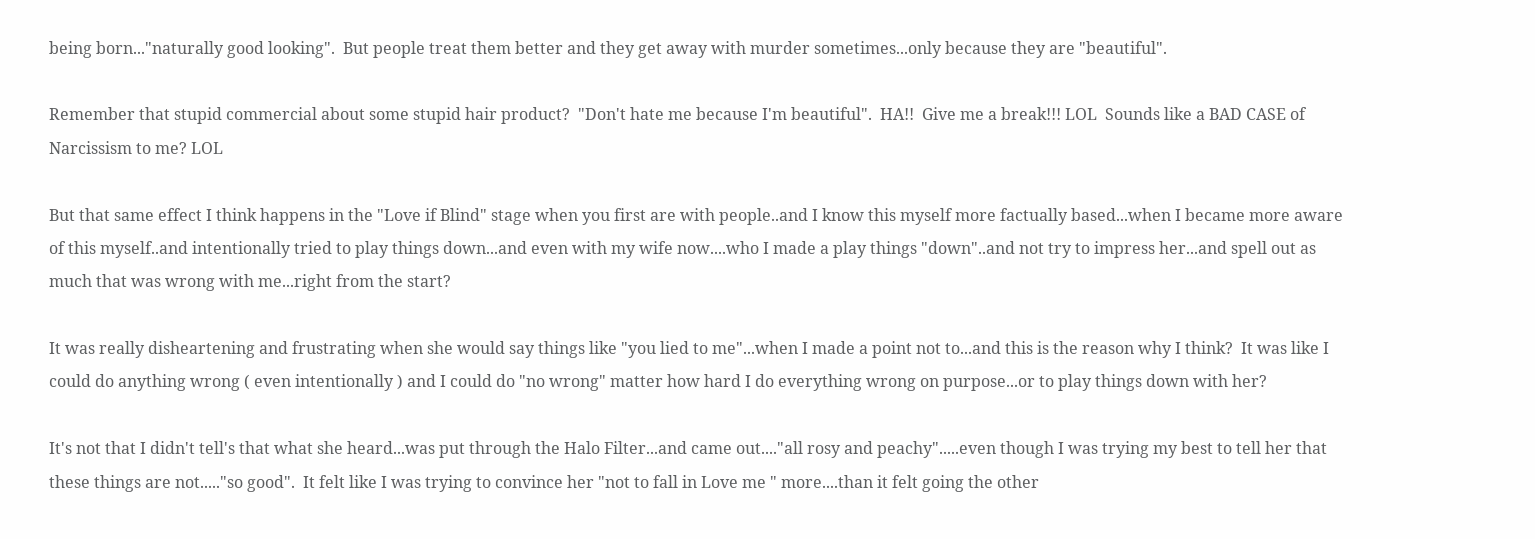being born..."naturally good looking".  But people treat them better and they get away with murder sometimes...only because they are "beautiful".

Remember that stupid commercial about some stupid hair product?  "Don't hate me because I'm beautiful".  HA!!  Give me a break!!! LOL  Sounds like a BAD CASE of Narcissism to me? LOL

But that same effect I think happens in the "Love if Blind" stage when you first are with people..and I know this myself more factually based...when I became more aware of this myself..and intentionally tried to play things down...and even with my wife now....who I made a play things "down"..and not try to impress her...and spell out as much that was wrong with me...right from the start?

It was really disheartening and frustrating when she would say things like "you lied to me"...when I made a point not to...and this is the reason why I think?  It was like I could do anything wrong ( even intentionally ) and I could do "no wrong" matter how hard I do everything wrong on purpose...or to play things down with her?

It's not that I didn't tell's that what she heard...was put through the Halo Filter...and came out...."all rosy and peachy".....even though I was trying my best to tell her that these things are not....."so good".  It felt like I was trying to convince her "not to fall in Love me " more....than it felt going the other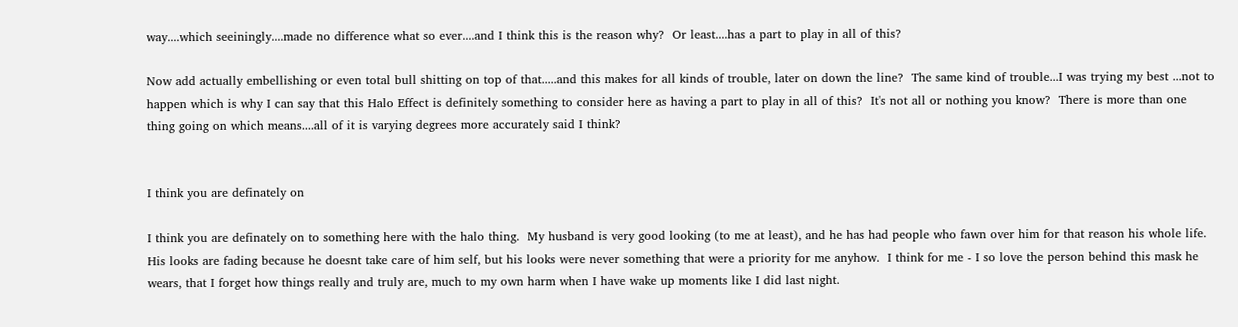way....which seeiningly....made no difference what so ever....and I think this is the reason why?  Or least....has a part to play in all of this?

Now add actually embellishing or even total bull shitting on top of that.....and this makes for all kinds of trouble, later on down the line?  The same kind of trouble...I was trying my best ...not to happen which is why I can say that this Halo Effect is definitely something to consider here as having a part to play in all of this?  It's not all or nothing you know?  There is more than one thing going on which means....all of it is varying degrees more accurately said I think?


I think you are definately on

I think you are definately on to something here with the halo thing.  My husband is very good looking (to me at least), and he has had people who fawn over him for that reason his whole life.  His looks are fading because he doesnt take care of him self, but his looks were never something that were a priority for me anyhow.  I think for me - I so love the person behind this mask he wears, that I forget how things really and truly are, much to my own harm when I have wake up moments like I did last night.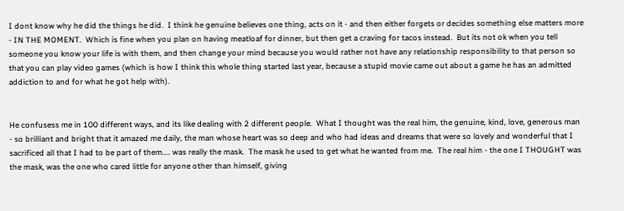I dont know why he did the things he did.  I think he genuine believes one thing, acts on it - and then either forgets or decides something else matters more - IN THE MOMENT.  Which is fine when you plan on having meatloaf for dinner, but then get a craving for tacos instead.  But its not ok when you tell someone you know your life is with them, and then change your mind because you would rather not have any relationship responsibility to that person so that you can play video games (which is how I think this whole thing started last year, because a stupid movie came out about a game he has an admitted addiction to and for what he got help with).


He confusess me in 100 different ways, and its like dealing with 2 different people.  What I thought was the real him, the genuine, kind, love, generous man  - so brilliant and bright that it amazed me daily, the man whose heart was so deep and who had ideas and dreams that were so lovely and wonderful that I sacrificed all that I had to be part of them.... was really the mask.  The mask he used to get what he wanted from me.  The real him - the one I THOUGHT was the mask, was the one who cared little for anyone other than himself, giving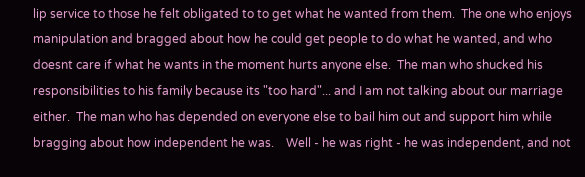lip service to those he felt obligated to to get what he wanted from them.  The one who enjoys manipulation and bragged about how he could get people to do what he wanted, and who doesnt care if what he wants in the moment hurts anyone else.  The man who shucked his responsibilities to his family because its "too hard"... and I am not talking about our marriage either.  The man who has depended on everyone else to bail him out and support him while bragging about how independent he was.    Well - he was right - he was independent, and not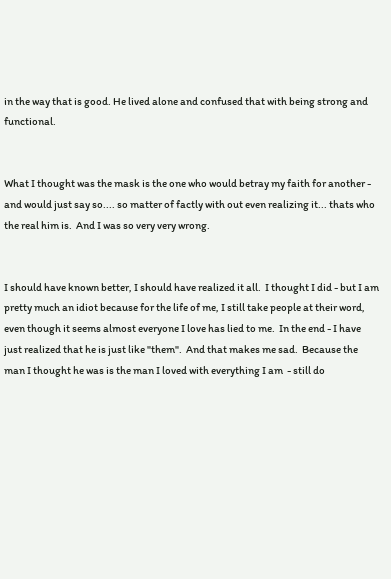in the way that is good. He lived alone and confused that with being strong and functional.


What I thought was the mask is the one who would betray my faith for another - and would just say so.... so matter of factly with out even realizing it... thats who the real him is.  And I was so very very wrong.


I should have known better, I should have realized it all.  I thought I did - but I am pretty much an idiot because for the life of me, I still take people at their word, even though it seems almost everyone I love has lied to me.  In the end - I have just realized that he is just like "them".  And that makes me sad.  Because the man I thought he was is the man I loved with everything I am  - still do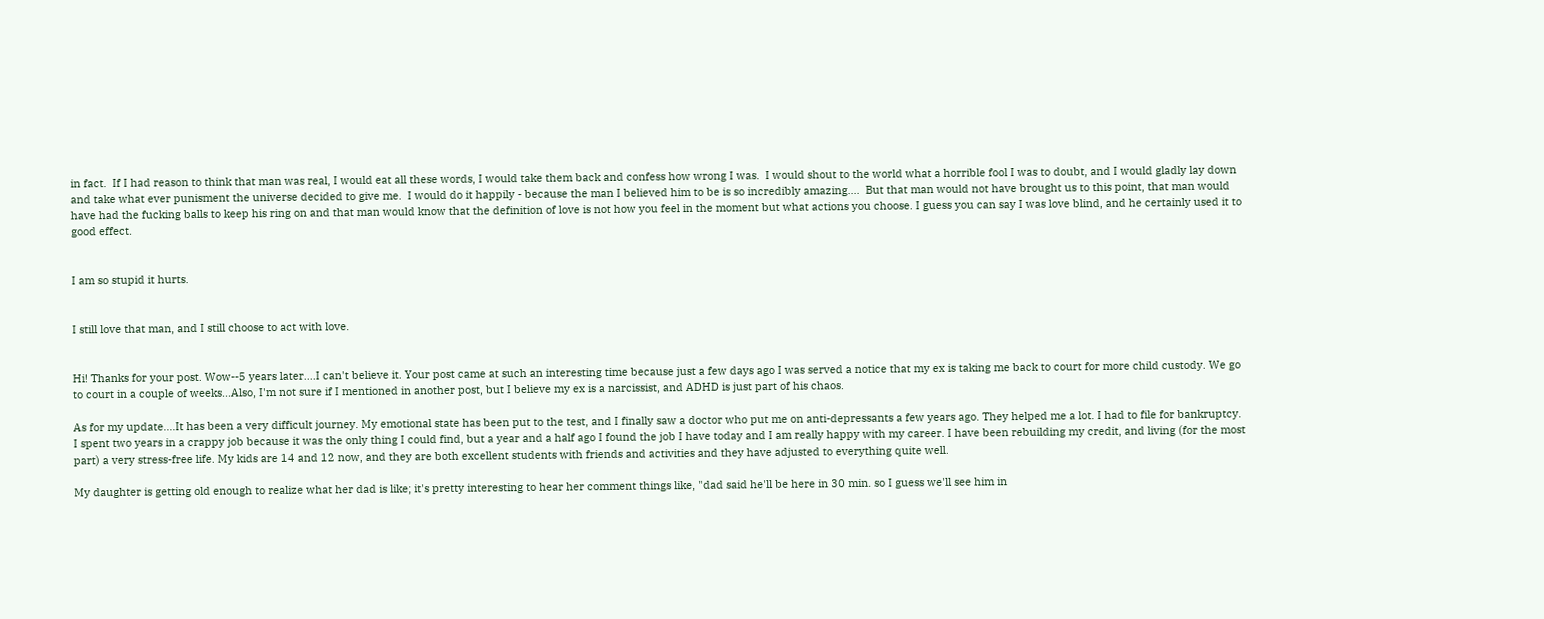in fact.  If I had reason to think that man was real, I would eat all these words, I would take them back and confess how wrong I was.  I would shout to the world what a horrible fool I was to doubt, and I would gladly lay down and take what ever punisment the universe decided to give me.  I would do it happily - because the man I believed him to be is so incredibly amazing....  But that man would not have brought us to this point, that man would have had the fucking balls to keep his ring on and that man would know that the definition of love is not how you feel in the moment but what actions you choose. I guess you can say I was love blind, and he certainly used it to good effect.


I am so stupid it hurts.


I still love that man, and I still choose to act with love.


Hi! Thanks for your post. Wow--5 years later....I can't believe it. Your post came at such an interesting time because just a few days ago I was served a notice that my ex is taking me back to court for more child custody. We go to court in a couple of weeks...Also, I'm not sure if I mentioned in another post, but I believe my ex is a narcissist, and ADHD is just part of his chaos.

As for my update....It has been a very difficult journey. My emotional state has been put to the test, and I finally saw a doctor who put me on anti-depressants a few years ago. They helped me a lot. I had to file for bankruptcy. I spent two years in a crappy job because it was the only thing I could find, but a year and a half ago I found the job I have today and I am really happy with my career. I have been rebuilding my credit, and living (for the most part) a very stress-free life. My kids are 14 and 12 now, and they are both excellent students with friends and activities and they have adjusted to everything quite well.

My daughter is getting old enough to realize what her dad is like; it's pretty interesting to hear her comment things like, "dad said he'll be here in 30 min. so I guess we'll see him in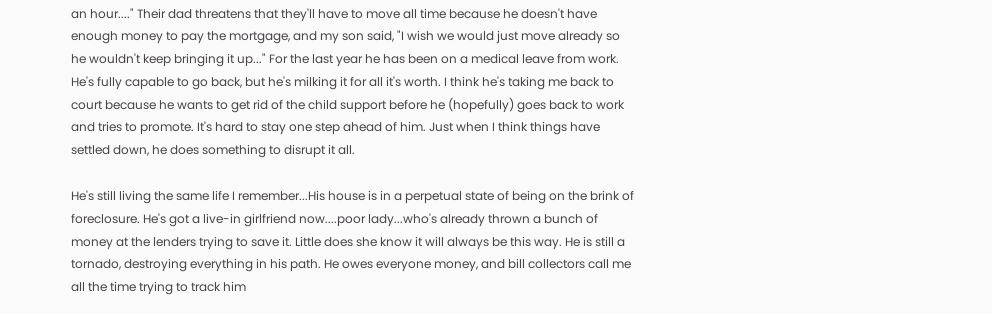an hour...." Their dad threatens that they'll have to move all time because he doesn't have enough money to pay the mortgage, and my son said, "I wish we would just move already so he wouldn't keep bringing it up..." For the last year he has been on a medical leave from work. He's fully capable to go back, but he's milking it for all it's worth. I think he's taking me back to court because he wants to get rid of the child support before he (hopefully) goes back to work and tries to promote. It's hard to stay one step ahead of him. Just when I think things have settled down, he does something to disrupt it all.

He's still living the same life I remember...His house is in a perpetual state of being on the brink of foreclosure. He's got a live-in girlfriend now....poor lady...who's already thrown a bunch of money at the lenders trying to save it. Little does she know it will always be this way. He is still a tornado, destroying everything in his path. He owes everyone money, and bill collectors call me all the time trying to track him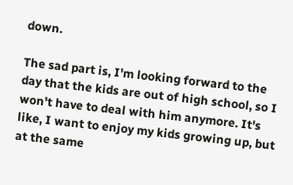down.

The sad part is, I'm looking forward to the day that the kids are out of high school, so I won't have to deal with him anymore. It's like, I want to enjoy my kids growing up, but at the same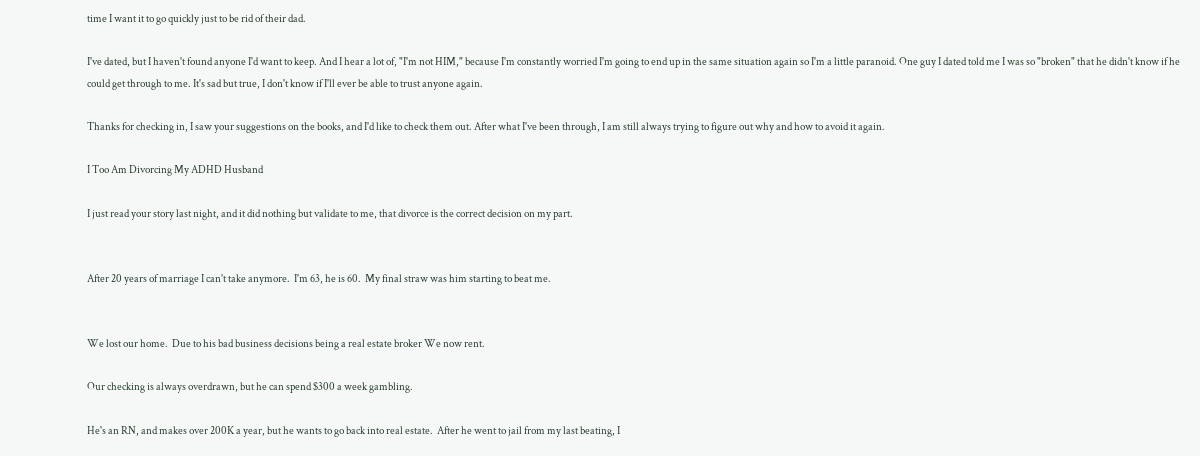time I want it to go quickly just to be rid of their dad.

I've dated, but I haven't found anyone I'd want to keep. And I hear a lot of, "I'm not HIM," because I'm constantly worried I'm going to end up in the same situation again so I'm a little paranoid. One guy I dated told me I was so "broken" that he didn't know if he could get through to me. It's sad but true, I don't know if I'll ever be able to trust anyone again.

Thanks for checking in, I saw your suggestions on the books, and I'd like to check them out. After what I've been through, I am still always trying to figure out why and how to avoid it again.

I Too Am Divorcing My ADHD Husband

I just read your story last night, and it did nothing but validate to me, that divorce is the correct decision on my part.


After 20 years of marriage I can't take anymore.  I'm 63, he is 60.  My final straw was him starting to beat me.


We lost our home.  Due to his bad business decisions being a real estate broker We now rent.

Our checking is always overdrawn, but he can spend $300 a week gambling.

He's an RN, and makes over 200K a year, but he wants to go back into real estate.  After he went to jail from my last beating, I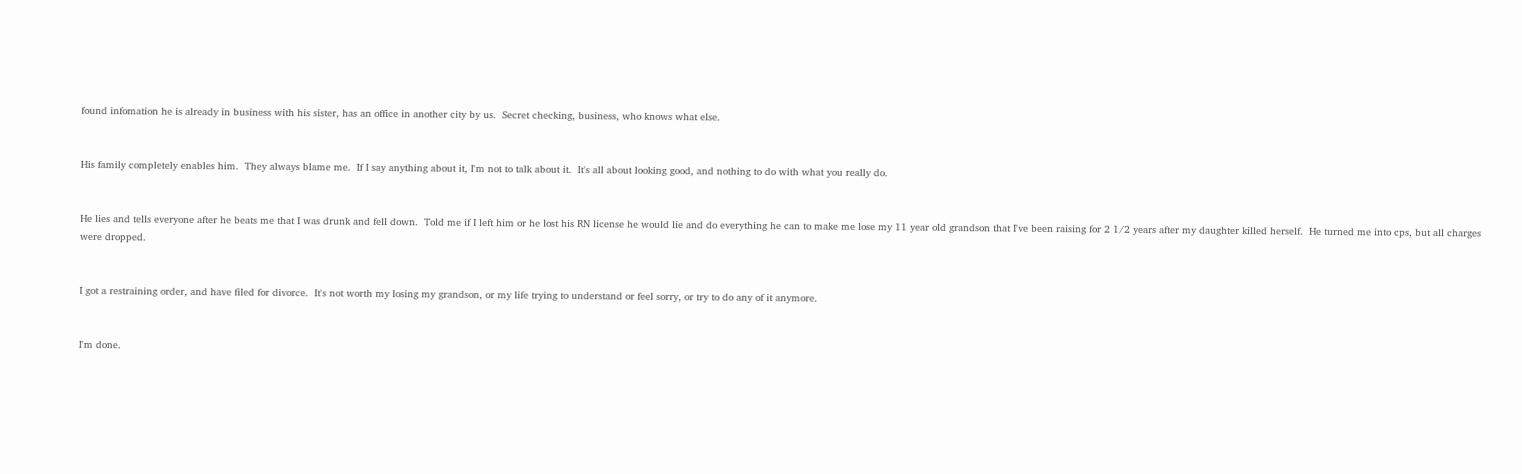found infomation he is already in business with his sister, has an office in another city by us.  Secret checking, business, who knows what else.


His family completely enables him.  They always blame me.  If I say anything about it, I'm not to talk about it.  It's all about looking good, and nothing to do with what you really do.


He lies and tells everyone after he beats me that I was drunk and fell down.  Told me if I left him or he lost his RN license he would lie and do everything he can to make me lose my 11 year old grandson that I've been raising for 2 1/2 years after my daughter killed herself.  He turned me into cps, but all charges were dropped.


I got a restraining order, and have filed for divorce.  It's not worth my losing my grandson, or my life trying to understand or feel sorry, or try to do any of it anymore.


I'm done.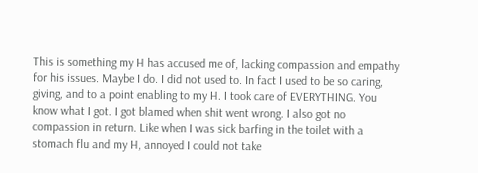This is something my H has accused me of, lacking compassion and empathy for his issues. Maybe I do. I did not used to. In fact I used to be so caring, giving, and to a point enabling to my H. I took care of EVERYTHING. You know what I got. I got blamed when shit went wrong. I also got no compassion in return. Like when I was sick barfing in the toilet with a stomach flu and my H, annoyed I could not take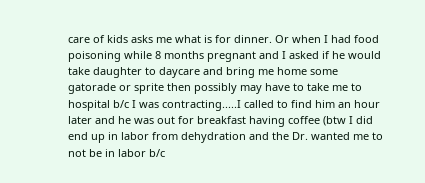care of kids asks me what is for dinner. Or when I had food poisoning while 8 months pregnant and I asked if he would take daughter to daycare and bring me home some gatorade or sprite then possibly may have to take me to hospital b/c I was contracting.....I called to find him an hour later and he was out for breakfast having coffee (btw I did end up in labor from dehydration and the Dr. wanted me to not be in labor b/c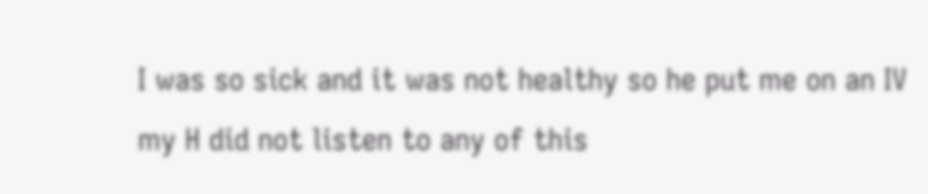I was so sick and it was not healthy so he put me on an IV my H did not listen to any of this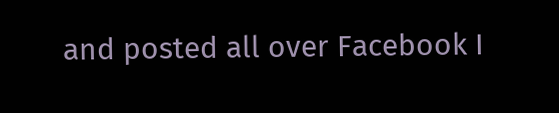and posted all over Facebook I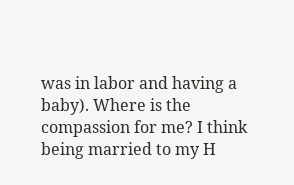was in labor and having a baby). Where is the compassion for me? I think being married to my H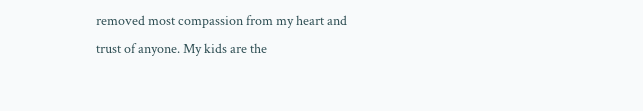removed most compassion from my heart and trust of anyone. My kids are the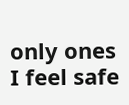only ones I feel safe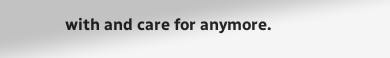with and care for anymore.